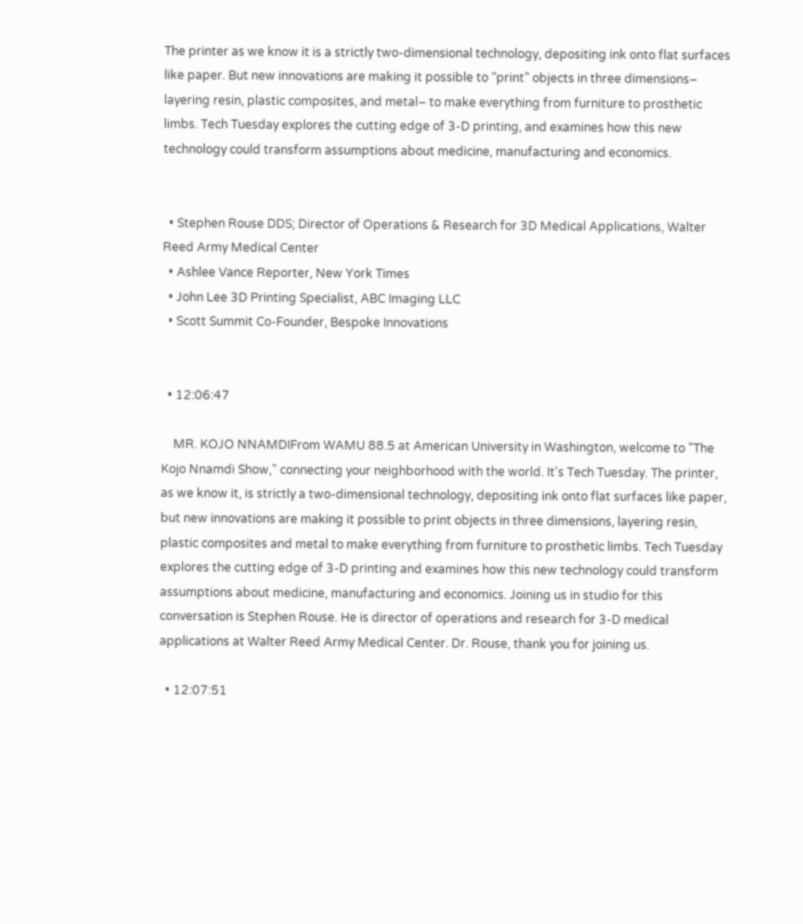The printer as we know it is a strictly two-dimensional technology, depositing ink onto flat surfaces like paper. But new innovations are making it possible to “print” objects in three dimensions– layering resin, plastic composites, and metal– to make everything from furniture to prosthetic limbs. Tech Tuesday explores the cutting edge of 3-D printing, and examines how this new technology could transform assumptions about medicine, manufacturing and economics.


  • Stephen Rouse DDS; Director of Operations & Research for 3D Medical Applications, Walter Reed Army Medical Center
  • Ashlee Vance Reporter, New York Times
  • John Lee 3D Printing Specialist, ABC Imaging LLC
  • Scott Summit Co-Founder, Bespoke Innovations


  • 12:06:47

    MR. KOJO NNAMDIFrom WAMU 88.5 at American University in Washington, welcome to "The Kojo Nnamdi Show," connecting your neighborhood with the world. It's Tech Tuesday. The printer, as we know it, is strictly a two-dimensional technology, depositing ink onto flat surfaces like paper, but new innovations are making it possible to print objects in three dimensions, layering resin, plastic composites and metal to make everything from furniture to prosthetic limbs. Tech Tuesday explores the cutting edge of 3-D printing and examines how this new technology could transform assumptions about medicine, manufacturing and economics. Joining us in studio for this conversation is Stephen Rouse. He is director of operations and research for 3-D medical applications at Walter Reed Army Medical Center. Dr. Rouse, thank you for joining us.

  • 12:07:51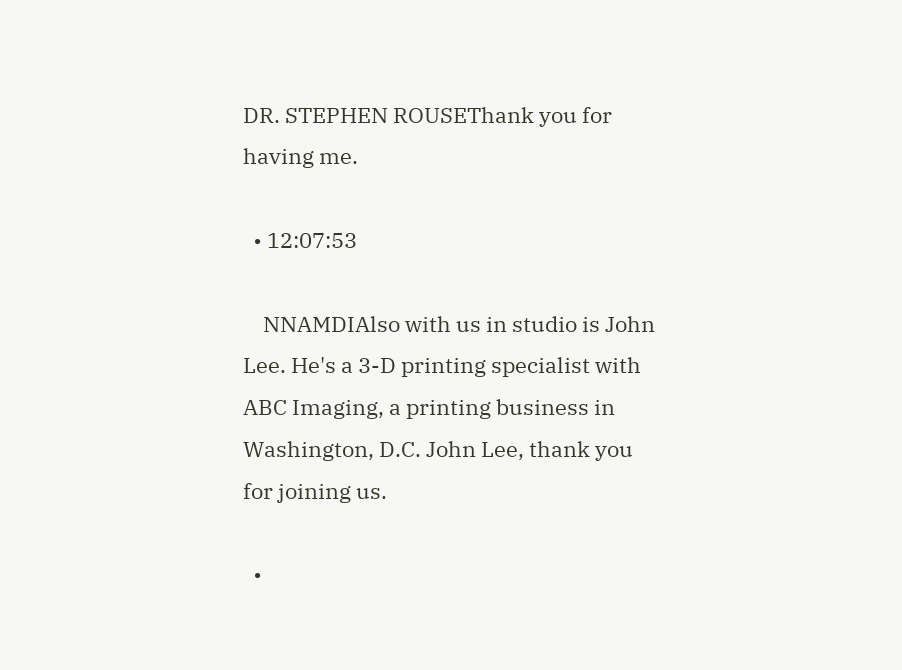DR. STEPHEN ROUSEThank you for having me.

  • 12:07:53

    NNAMDIAlso with us in studio is John Lee. He's a 3-D printing specialist with ABC Imaging, a printing business in Washington, D.C. John Lee, thank you for joining us.

  •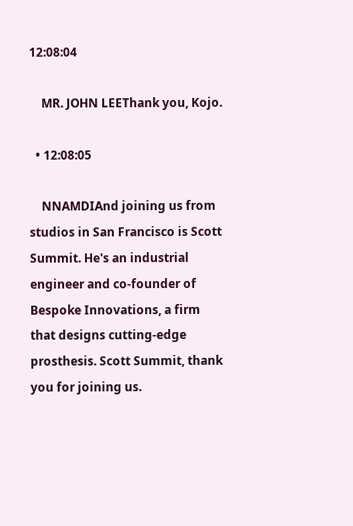12:08:04

    MR. JOHN LEEThank you, Kojo.

  • 12:08:05

    NNAMDIAnd joining us from studios in San Francisco is Scott Summit. He's an industrial engineer and co-founder of Bespoke Innovations, a firm that designs cutting-edge prosthesis. Scott Summit, thank you for joining us.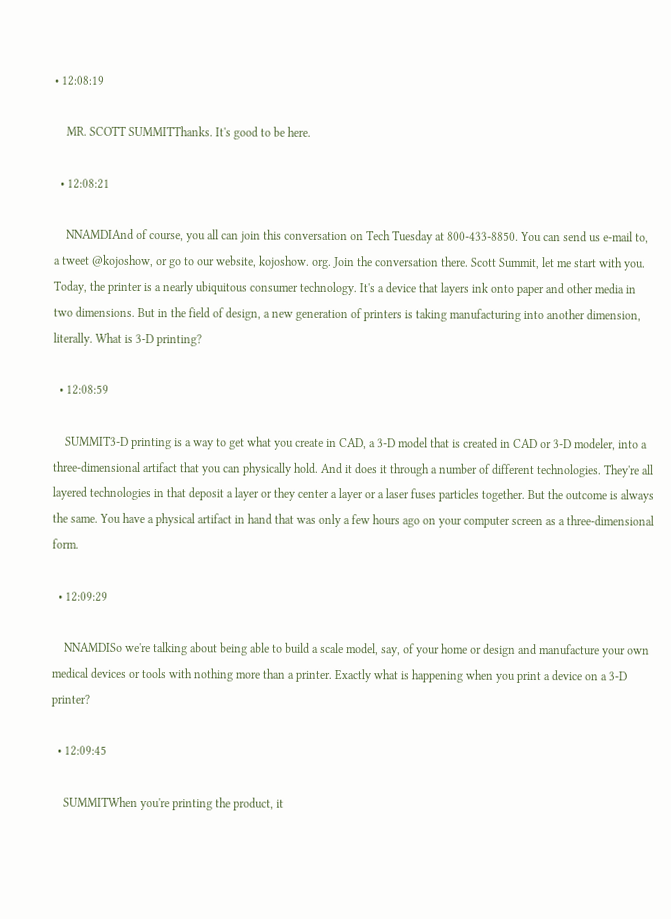• 12:08:19

    MR. SCOTT SUMMITThanks. It's good to be here.

  • 12:08:21

    NNAMDIAnd of course, you all can join this conversation on Tech Tuesday at 800-433-8850. You can send us e-mail to, a tweet @kojoshow, or go to our website, kojoshow. org. Join the conversation there. Scott Summit, let me start with you. Today, the printer is a nearly ubiquitous consumer technology. It's a device that layers ink onto paper and other media in two dimensions. But in the field of design, a new generation of printers is taking manufacturing into another dimension, literally. What is 3-D printing?

  • 12:08:59

    SUMMIT3-D printing is a way to get what you create in CAD, a 3-D model that is created in CAD or 3-D modeler, into a three-dimensional artifact that you can physically hold. And it does it through a number of different technologies. They're all layered technologies in that deposit a layer or they center a layer or a laser fuses particles together. But the outcome is always the same. You have a physical artifact in hand that was only a few hours ago on your computer screen as a three-dimensional form.

  • 12:09:29

    NNAMDISo we're talking about being able to build a scale model, say, of your home or design and manufacture your own medical devices or tools with nothing more than a printer. Exactly what is happening when you print a device on a 3-D printer?

  • 12:09:45

    SUMMITWhen you're printing the product, it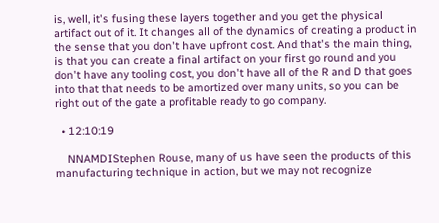is, well, it's fusing these layers together and you get the physical artifact out of it. It changes all of the dynamics of creating a product in the sense that you don't have upfront cost. And that's the main thing, is that you can create a final artifact on your first go round and you don't have any tooling cost, you don't have all of the R and D that goes into that that needs to be amortized over many units, so you can be right out of the gate a profitable ready to go company.

  • 12:10:19

    NNAMDIStephen Rouse, many of us have seen the products of this manufacturing technique in action, but we may not recognize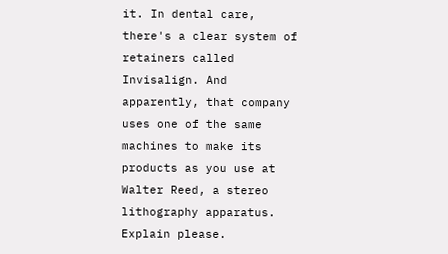it. In dental care, there's a clear system of retainers called Invisalign. And apparently, that company uses one of the same machines to make its products as you use at Walter Reed, a stereo lithography apparatus. Explain please.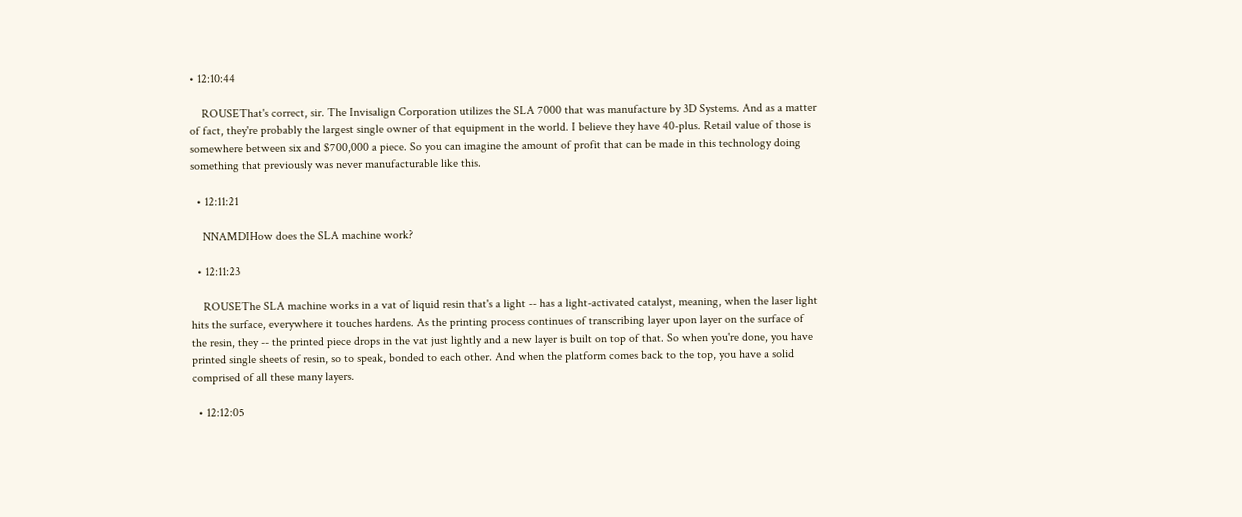• 12:10:44

    ROUSEThat's correct, sir. The Invisalign Corporation utilizes the SLA 7000 that was manufacture by 3D Systems. And as a matter of fact, they're probably the largest single owner of that equipment in the world. I believe they have 40-plus. Retail value of those is somewhere between six and $700,000 a piece. So you can imagine the amount of profit that can be made in this technology doing something that previously was never manufacturable like this.

  • 12:11:21

    NNAMDIHow does the SLA machine work?

  • 12:11:23

    ROUSEThe SLA machine works in a vat of liquid resin that's a light -- has a light-activated catalyst, meaning, when the laser light hits the surface, everywhere it touches hardens. As the printing process continues of transcribing layer upon layer on the surface of the resin, they -- the printed piece drops in the vat just lightly and a new layer is built on top of that. So when you're done, you have printed single sheets of resin, so to speak, bonded to each other. And when the platform comes back to the top, you have a solid comprised of all these many layers.

  • 12:12:05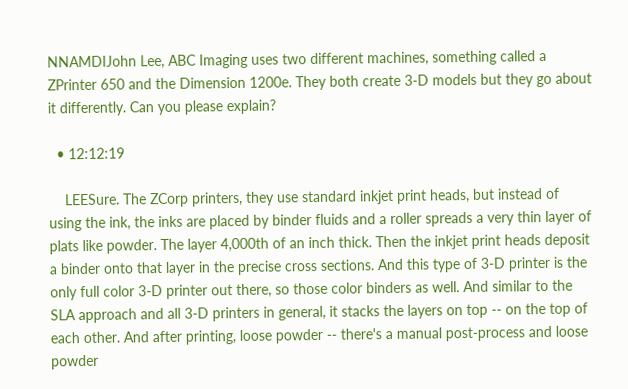NNAMDIJohn Lee, ABC Imaging uses two different machines, something called a ZPrinter 650 and the Dimension 1200e. They both create 3-D models but they go about it differently. Can you please explain?

  • 12:12:19

    LEESure. The ZCorp printers, they use standard inkjet print heads, but instead of using the ink, the inks are placed by binder fluids and a roller spreads a very thin layer of plats like powder. The layer 4,000th of an inch thick. Then the inkjet print heads deposit a binder onto that layer in the precise cross sections. And this type of 3-D printer is the only full color 3-D printer out there, so those color binders as well. And similar to the SLA approach and all 3-D printers in general, it stacks the layers on top -- on the top of each other. And after printing, loose powder -- there's a manual post-process and loose powder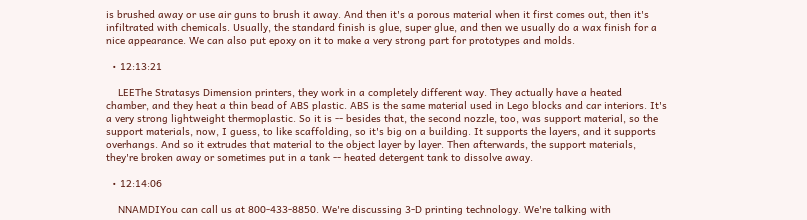is brushed away or use air guns to brush it away. And then it's a porous material when it first comes out, then it's infiltrated with chemicals. Usually, the standard finish is glue, super glue, and then we usually do a wax finish for a nice appearance. We can also put epoxy on it to make a very strong part for prototypes and molds.

  • 12:13:21

    LEEThe Stratasys Dimension printers, they work in a completely different way. They actually have a heated chamber, and they heat a thin bead of ABS plastic. ABS is the same material used in Lego blocks and car interiors. It's a very strong lightweight thermoplastic. So it is -- besides that, the second nozzle, too, was support material, so the support materials, now, I guess, to like scaffolding, so it's big on a building. It supports the layers, and it supports overhangs. And so it extrudes that material to the object layer by layer. Then afterwards, the support materials, they're broken away or sometimes put in a tank -- heated detergent tank to dissolve away.

  • 12:14:06

    NNAMDIYou can call us at 800-433-8850. We're discussing 3-D printing technology. We're talking with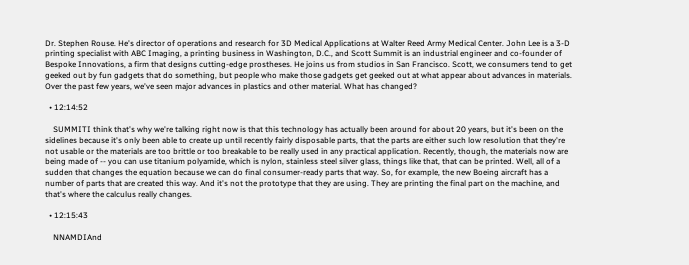Dr. Stephen Rouse. He's director of operations and research for 3D Medical Applications at Walter Reed Army Medical Center. John Lee is a 3-D printing specialist with ABC Imaging, a printing business in Washington, D.C., and Scott Summit is an industrial engineer and co-founder of Bespoke Innovations, a firm that designs cutting-edge prostheses. He joins us from studios in San Francisco. Scott, we consumers tend to get geeked out by fun gadgets that do something, but people who make those gadgets get geeked out at what appear about advances in materials. Over the past few years, we've seen major advances in plastics and other material. What has changed?

  • 12:14:52

    SUMMITI think that's why we're talking right now is that this technology has actually been around for about 20 years, but it's been on the sidelines because it's only been able to create up until recently fairly disposable parts, that the parts are either such low resolution that they're not usable or the materials are too brittle or too breakable to be really used in any practical application. Recently, though, the materials now are being made of -- you can use titanium polyamide, which is nylon, stainless steel silver glass, things like that, that can be printed. Well, all of a sudden that changes the equation because we can do final consumer-ready parts that way. So, for example, the new Boeing aircraft has a number of parts that are created this way. And it's not the prototype that they are using. They are printing the final part on the machine, and that's where the calculus really changes.

  • 12:15:43

    NNAMDIAnd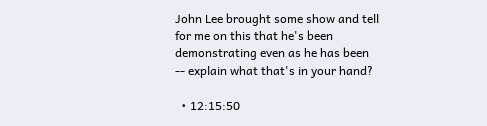John Lee brought some show and tell for me on this that he's been demonstrating even as he has been -- explain what that's in your hand?

  • 12:15:50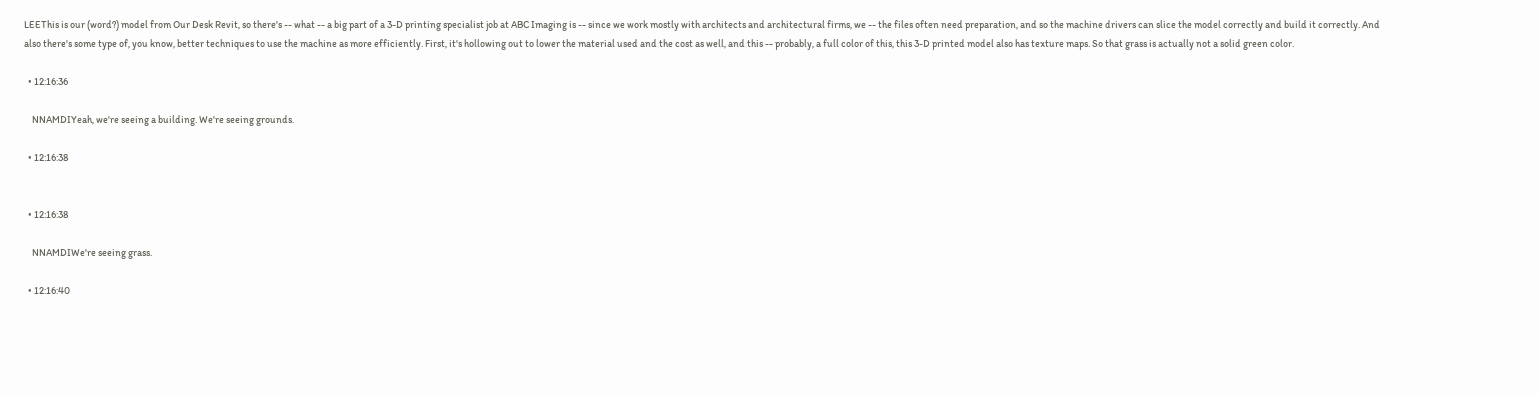LEEThis is our (word?) model from Our Desk Revit, so there's -- what -- a big part of a 3-D printing specialist job at ABC Imaging is -- since we work mostly with architects and architectural firms, we -- the files often need preparation, and so the machine drivers can slice the model correctly and build it correctly. And also there's some type of, you know, better techniques to use the machine as more efficiently. First, it's hollowing out to lower the material used and the cost as well, and this -- probably, a full color of this, this 3-D printed model also has texture maps. So that grass is actually not a solid green color.

  • 12:16:36

    NNAMDIYeah, we're seeing a building. We're seeing grounds.

  • 12:16:38


  • 12:16:38

    NNAMDIWe're seeing grass.

  • 12:16:40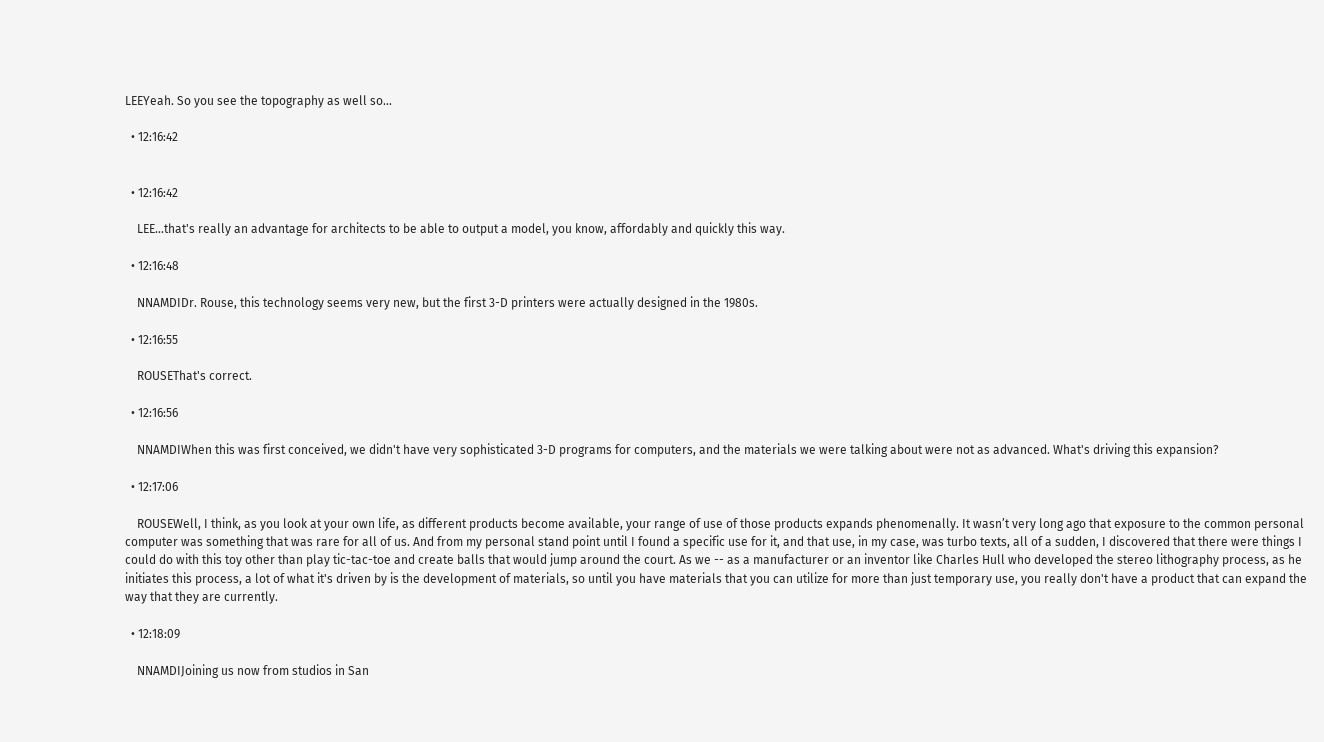LEEYeah. So you see the topography as well so...

  • 12:16:42


  • 12:16:42

    LEE...that's really an advantage for architects to be able to output a model, you know, affordably and quickly this way.

  • 12:16:48

    NNAMDIDr. Rouse, this technology seems very new, but the first 3-D printers were actually designed in the 1980s.

  • 12:16:55

    ROUSEThat's correct.

  • 12:16:56

    NNAMDIWhen this was first conceived, we didn't have very sophisticated 3-D programs for computers, and the materials we were talking about were not as advanced. What's driving this expansion?

  • 12:17:06

    ROUSEWell, I think, as you look at your own life, as different products become available, your range of use of those products expands phenomenally. It wasn’t very long ago that exposure to the common personal computer was something that was rare for all of us. And from my personal stand point until I found a specific use for it, and that use, in my case, was turbo texts, all of a sudden, I discovered that there were things I could do with this toy other than play tic-tac-toe and create balls that would jump around the court. As we -- as a manufacturer or an inventor like Charles Hull who developed the stereo lithography process, as he initiates this process, a lot of what it's driven by is the development of materials, so until you have materials that you can utilize for more than just temporary use, you really don't have a product that can expand the way that they are currently.

  • 12:18:09

    NNAMDIJoining us now from studios in San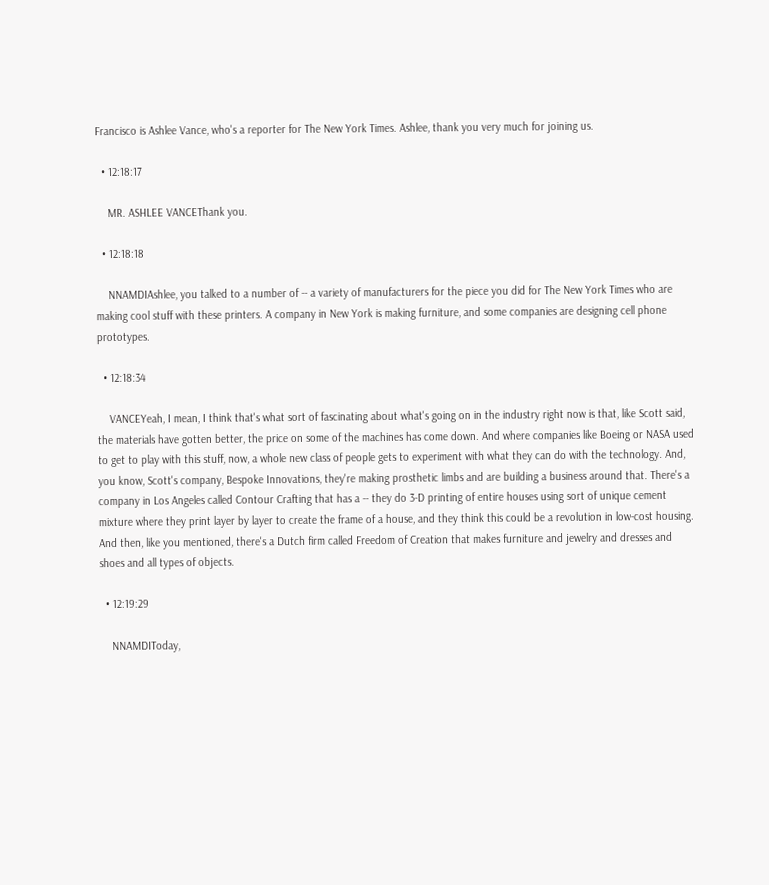Francisco is Ashlee Vance, who's a reporter for The New York Times. Ashlee, thank you very much for joining us.

  • 12:18:17

    MR. ASHLEE VANCEThank you.

  • 12:18:18

    NNAMDIAshlee, you talked to a number of -- a variety of manufacturers for the piece you did for The New York Times who are making cool stuff with these printers. A company in New York is making furniture, and some companies are designing cell phone prototypes.

  • 12:18:34

    VANCEYeah, I mean, I think that's what sort of fascinating about what's going on in the industry right now is that, like Scott said, the materials have gotten better, the price on some of the machines has come down. And where companies like Boeing or NASA used to get to play with this stuff, now, a whole new class of people gets to experiment with what they can do with the technology. And, you know, Scott's company, Bespoke Innovations, they're making prosthetic limbs and are building a business around that. There's a company in Los Angeles called Contour Crafting that has a -- they do 3-D printing of entire houses using sort of unique cement mixture where they print layer by layer to create the frame of a house, and they think this could be a revolution in low-cost housing. And then, like you mentioned, there's a Dutch firm called Freedom of Creation that makes furniture and jewelry and dresses and shoes and all types of objects.

  • 12:19:29

    NNAMDIToday,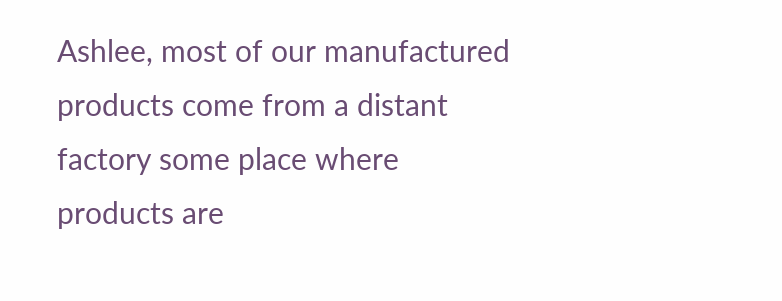Ashlee, most of our manufactured products come from a distant factory some place where products are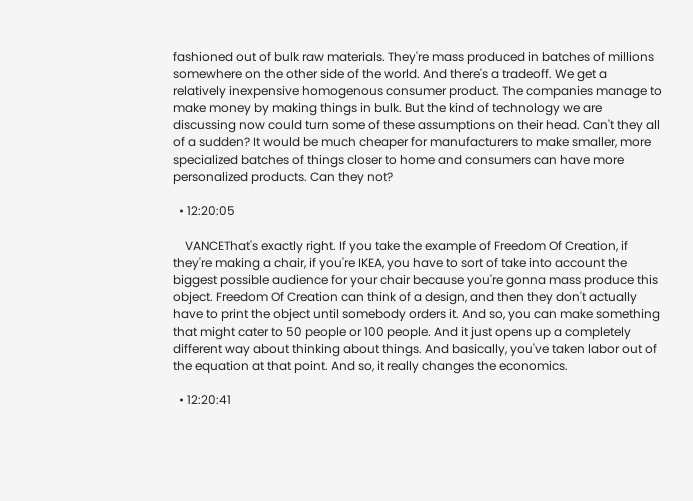fashioned out of bulk raw materials. They're mass produced in batches of millions somewhere on the other side of the world. And there's a tradeoff. We get a relatively inexpensive homogenous consumer product. The companies manage to make money by making things in bulk. But the kind of technology we are discussing now could turn some of these assumptions on their head. Can't they all of a sudden? It would be much cheaper for manufacturers to make smaller, more specialized batches of things closer to home and consumers can have more personalized products. Can they not?

  • 12:20:05

    VANCEThat's exactly right. If you take the example of Freedom Of Creation, if they're making a chair, if you're IKEA, you have to sort of take into account the biggest possible audience for your chair because you're gonna mass produce this object. Freedom Of Creation can think of a design, and then they don't actually have to print the object until somebody orders it. And so, you can make something that might cater to 50 people or 100 people. And it just opens up a completely different way about thinking about things. And basically, you've taken labor out of the equation at that point. And so, it really changes the economics.

  • 12:20:41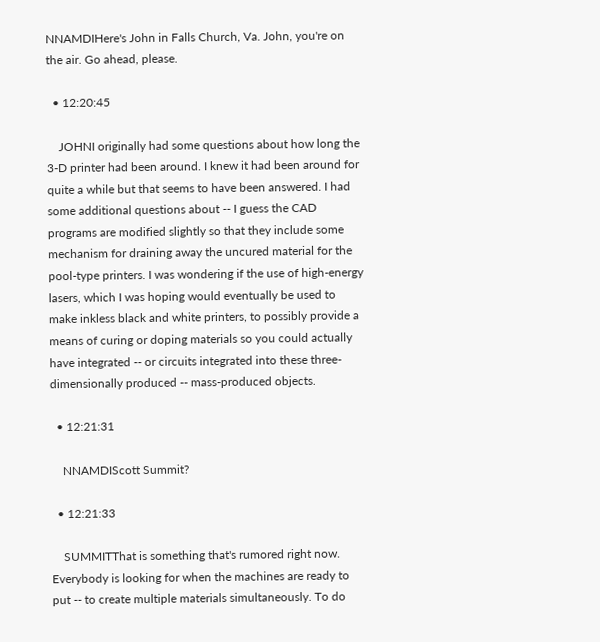NNAMDIHere's John in Falls Church, Va. John, you're on the air. Go ahead, please.

  • 12:20:45

    JOHNI originally had some questions about how long the 3-D printer had been around. I knew it had been around for quite a while but that seems to have been answered. I had some additional questions about -- I guess the CAD programs are modified slightly so that they include some mechanism for draining away the uncured material for the pool-type printers. I was wondering if the use of high-energy lasers, which I was hoping would eventually be used to make inkless black and white printers, to possibly provide a means of curing or doping materials so you could actually have integrated -- or circuits integrated into these three-dimensionally produced -- mass-produced objects.

  • 12:21:31

    NNAMDIScott Summit?

  • 12:21:33

    SUMMITThat is something that's rumored right now. Everybody is looking for when the machines are ready to put -- to create multiple materials simultaneously. To do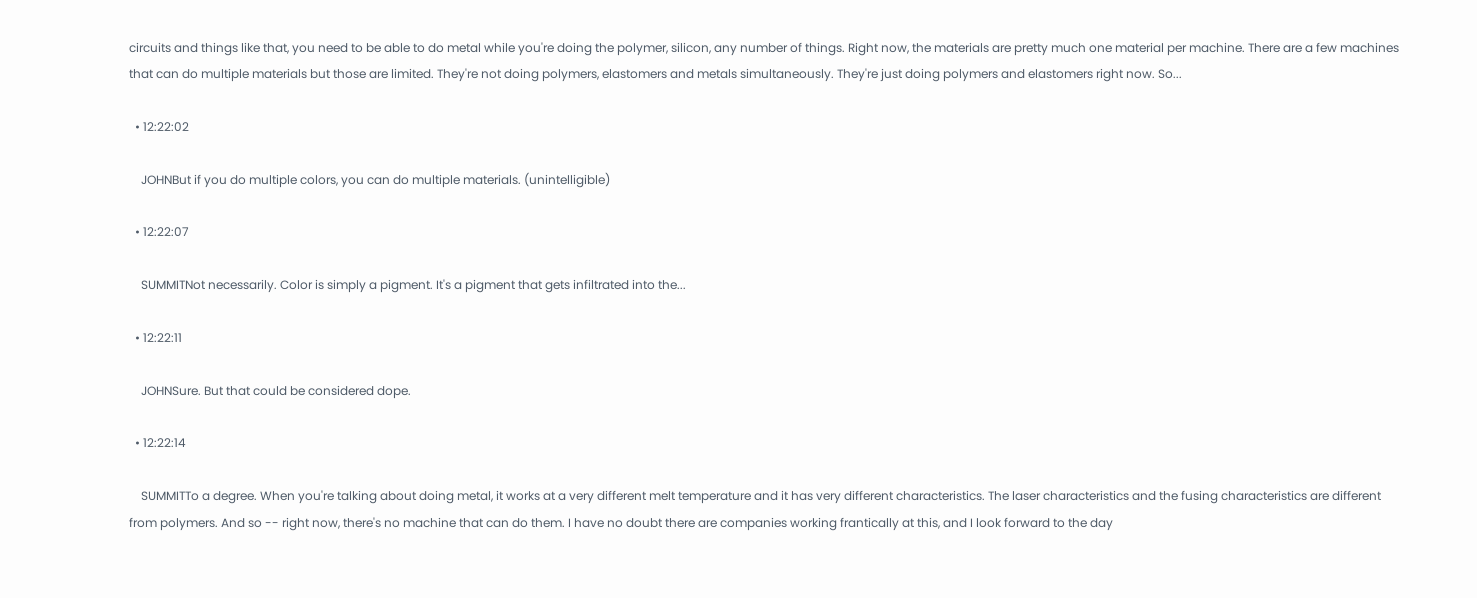circuits and things like that, you need to be able to do metal while you're doing the polymer, silicon, any number of things. Right now, the materials are pretty much one material per machine. There are a few machines that can do multiple materials but those are limited. They're not doing polymers, elastomers and metals simultaneously. They're just doing polymers and elastomers right now. So...

  • 12:22:02

    JOHNBut if you do multiple colors, you can do multiple materials. (unintelligible)

  • 12:22:07

    SUMMITNot necessarily. Color is simply a pigment. It's a pigment that gets infiltrated into the...

  • 12:22:11

    JOHNSure. But that could be considered dope.

  • 12:22:14

    SUMMITTo a degree. When you're talking about doing metal, it works at a very different melt temperature and it has very different characteristics. The laser characteristics and the fusing characteristics are different from polymers. And so -- right now, there's no machine that can do them. I have no doubt there are companies working frantically at this, and I look forward to the day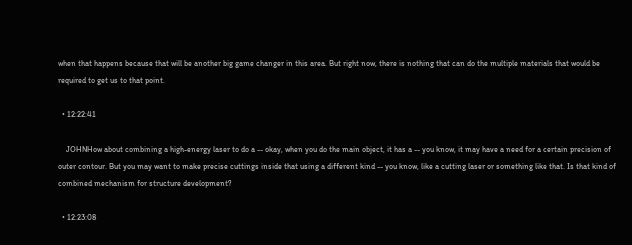when that happens because that will be another big game changer in this area. But right now, there is nothing that can do the multiple materials that would be required to get us to that point.

  • 12:22:41

    JOHNHow about combining a high-energy laser to do a -- okay, when you do the main object, it has a -- you know, it may have a need for a certain precision of outer contour. But you may want to make precise cuttings inside that using a different kind -- you know, like a cutting laser or something like that. Is that kind of combined mechanism for structure development?

  • 12:23:08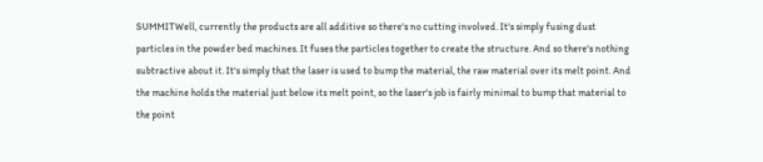SUMMITWell, currently the products are all additive so there's no cutting involved. It's simply fusing dust particles in the powder bed machines. It fuses the particles together to create the structure. And so there's nothing subtractive about it. It's simply that the laser is used to bump the material, the raw material over its melt point. And the machine holds the material just below its melt point, so the laser's job is fairly minimal to bump that material to the point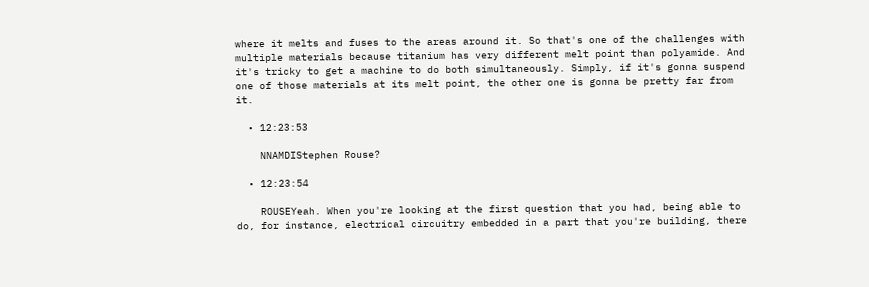where it melts and fuses to the areas around it. So that's one of the challenges with multiple materials because titanium has very different melt point than polyamide. And it's tricky to get a machine to do both simultaneously. Simply, if it's gonna suspend one of those materials at its melt point, the other one is gonna be pretty far from it.

  • 12:23:53

    NNAMDIStephen Rouse?

  • 12:23:54

    ROUSEYeah. When you're looking at the first question that you had, being able to do, for instance, electrical circuitry embedded in a part that you're building, there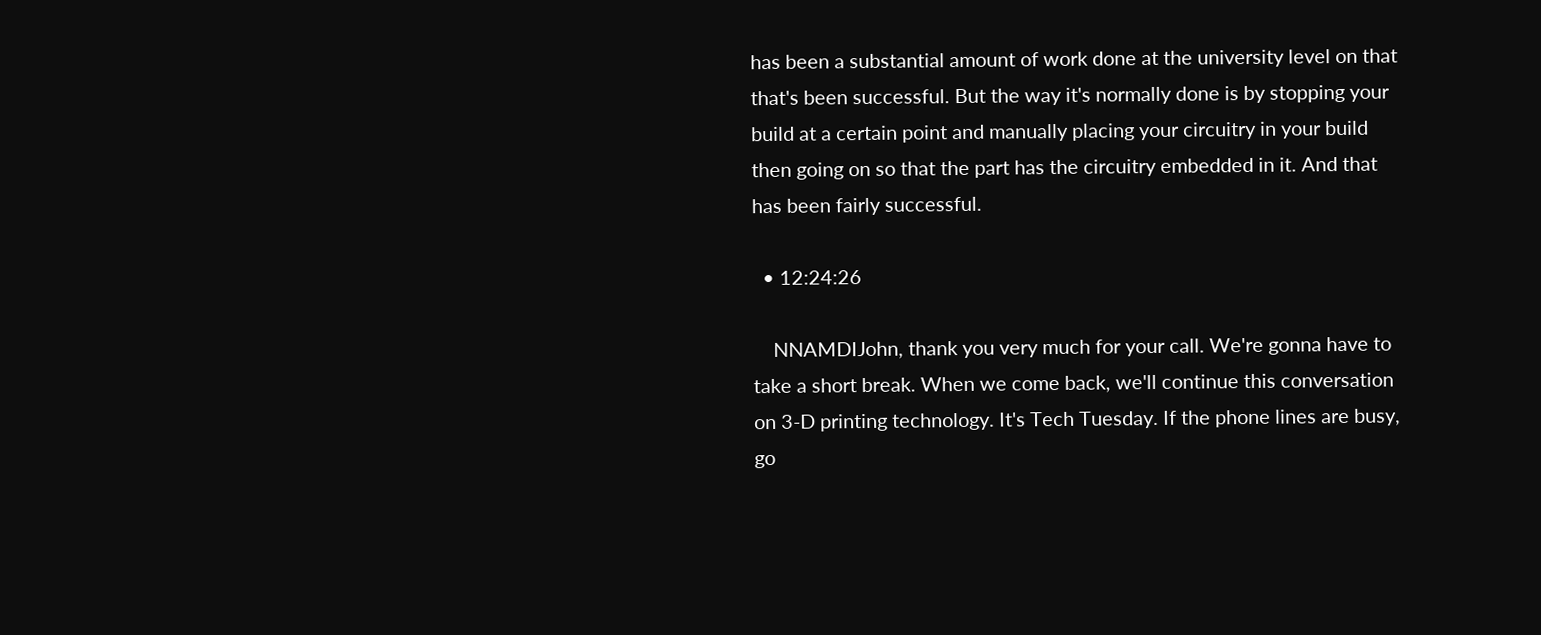has been a substantial amount of work done at the university level on that that's been successful. But the way it's normally done is by stopping your build at a certain point and manually placing your circuitry in your build then going on so that the part has the circuitry embedded in it. And that has been fairly successful.

  • 12:24:26

    NNAMDIJohn, thank you very much for your call. We're gonna have to take a short break. When we come back, we'll continue this conversation on 3-D printing technology. It's Tech Tuesday. If the phone lines are busy, go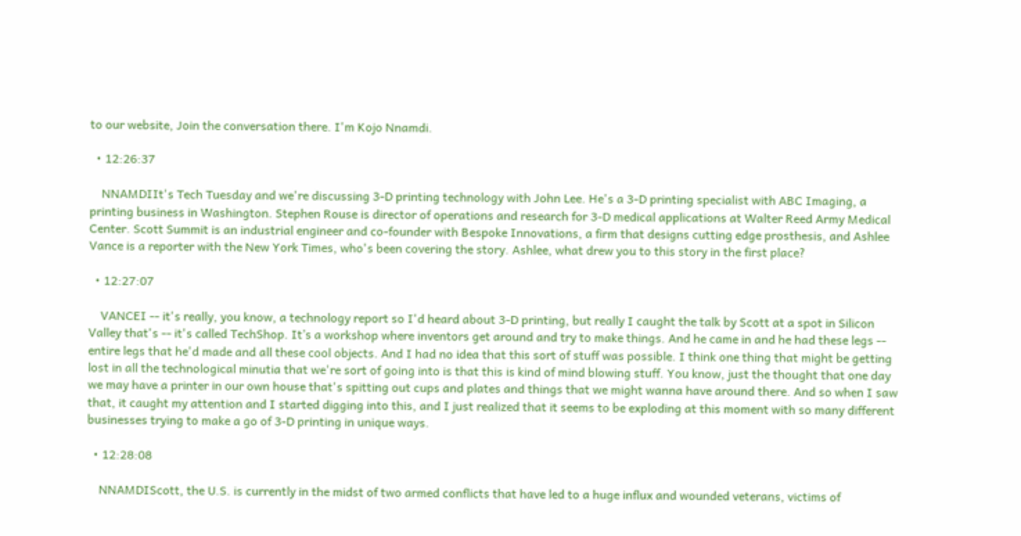to our website, Join the conversation there. I'm Kojo Nnamdi.

  • 12:26:37

    NNAMDIIt's Tech Tuesday and we're discussing 3-D printing technology with John Lee. He's a 3-D printing specialist with ABC Imaging, a printing business in Washington. Stephen Rouse is director of operations and research for 3-D medical applications at Walter Reed Army Medical Center. Scott Summit is an industrial engineer and co-founder with Bespoke Innovations, a firm that designs cutting edge prosthesis, and Ashlee Vance is a reporter with the New York Times, who's been covering the story. Ashlee, what drew you to this story in the first place?

  • 12:27:07

    VANCEI -- it's really, you know, a technology report so I'd heard about 3-D printing, but really I caught the talk by Scott at a spot in Silicon Valley that's -- it's called TechShop. It’s a workshop where inventors get around and try to make things. And he came in and he had these legs -- entire legs that he'd made and all these cool objects. And I had no idea that this sort of stuff was possible. I think one thing that might be getting lost in all the technological minutia that we're sort of going into is that this is kind of mind blowing stuff. You know, just the thought that one day we may have a printer in our own house that's spitting out cups and plates and things that we might wanna have around there. And so when I saw that, it caught my attention and I started digging into this, and I just realized that it seems to be exploding at this moment with so many different businesses trying to make a go of 3-D printing in unique ways.

  • 12:28:08

    NNAMDIScott, the U.S. is currently in the midst of two armed conflicts that have led to a huge influx and wounded veterans, victims of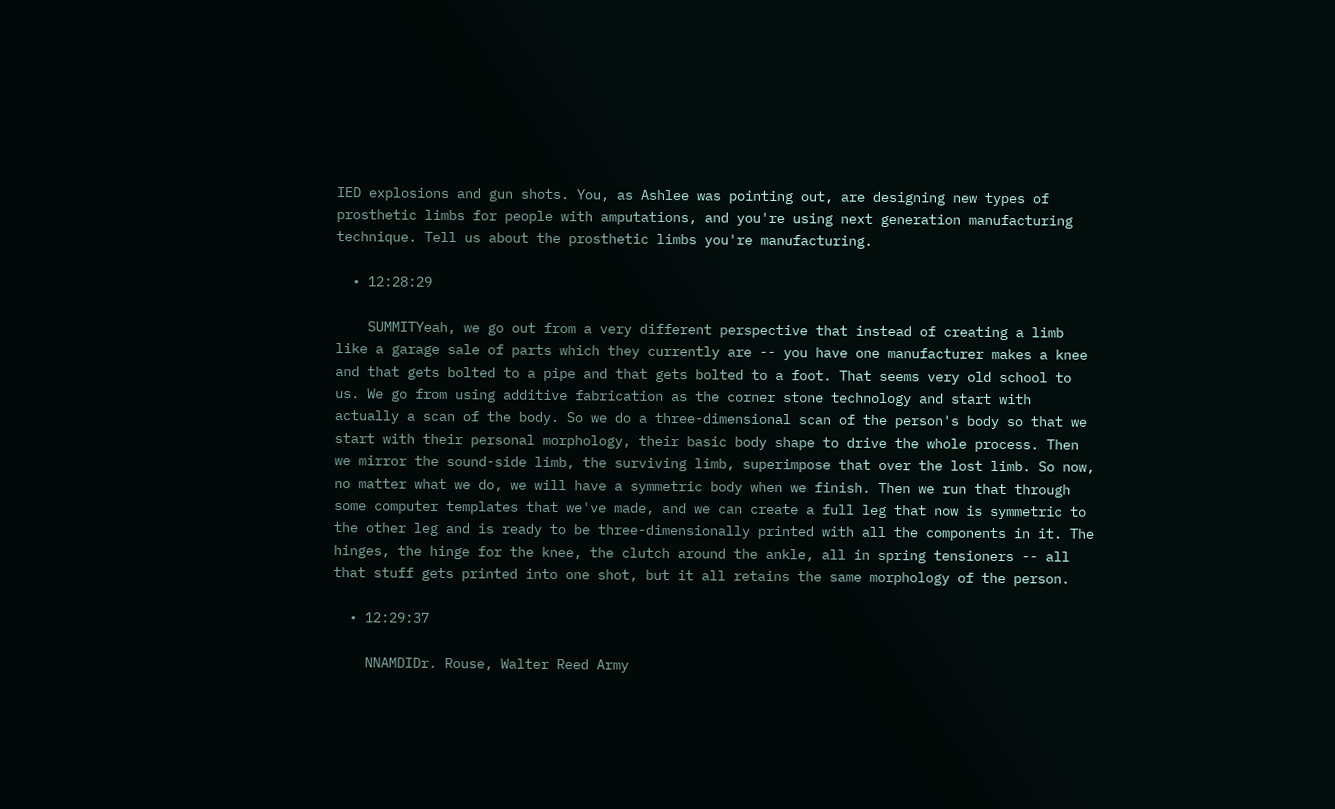IED explosions and gun shots. You, as Ashlee was pointing out, are designing new types of prosthetic limbs for people with amputations, and you're using next generation manufacturing technique. Tell us about the prosthetic limbs you're manufacturing.

  • 12:28:29

    SUMMITYeah, we go out from a very different perspective that instead of creating a limb like a garage sale of parts which they currently are -- you have one manufacturer makes a knee and that gets bolted to a pipe and that gets bolted to a foot. That seems very old school to us. We go from using additive fabrication as the corner stone technology and start with actually a scan of the body. So we do a three-dimensional scan of the person's body so that we start with their personal morphology, their basic body shape to drive the whole process. Then we mirror the sound-side limb, the surviving limb, superimpose that over the lost limb. So now, no matter what we do, we will have a symmetric body when we finish. Then we run that through some computer templates that we've made, and we can create a full leg that now is symmetric to the other leg and is ready to be three-dimensionally printed with all the components in it. The hinges, the hinge for the knee, the clutch around the ankle, all in spring tensioners -- all that stuff gets printed into one shot, but it all retains the same morphology of the person.

  • 12:29:37

    NNAMDIDr. Rouse, Walter Reed Army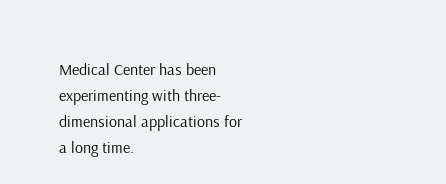Medical Center has been experimenting with three-dimensional applications for a long time.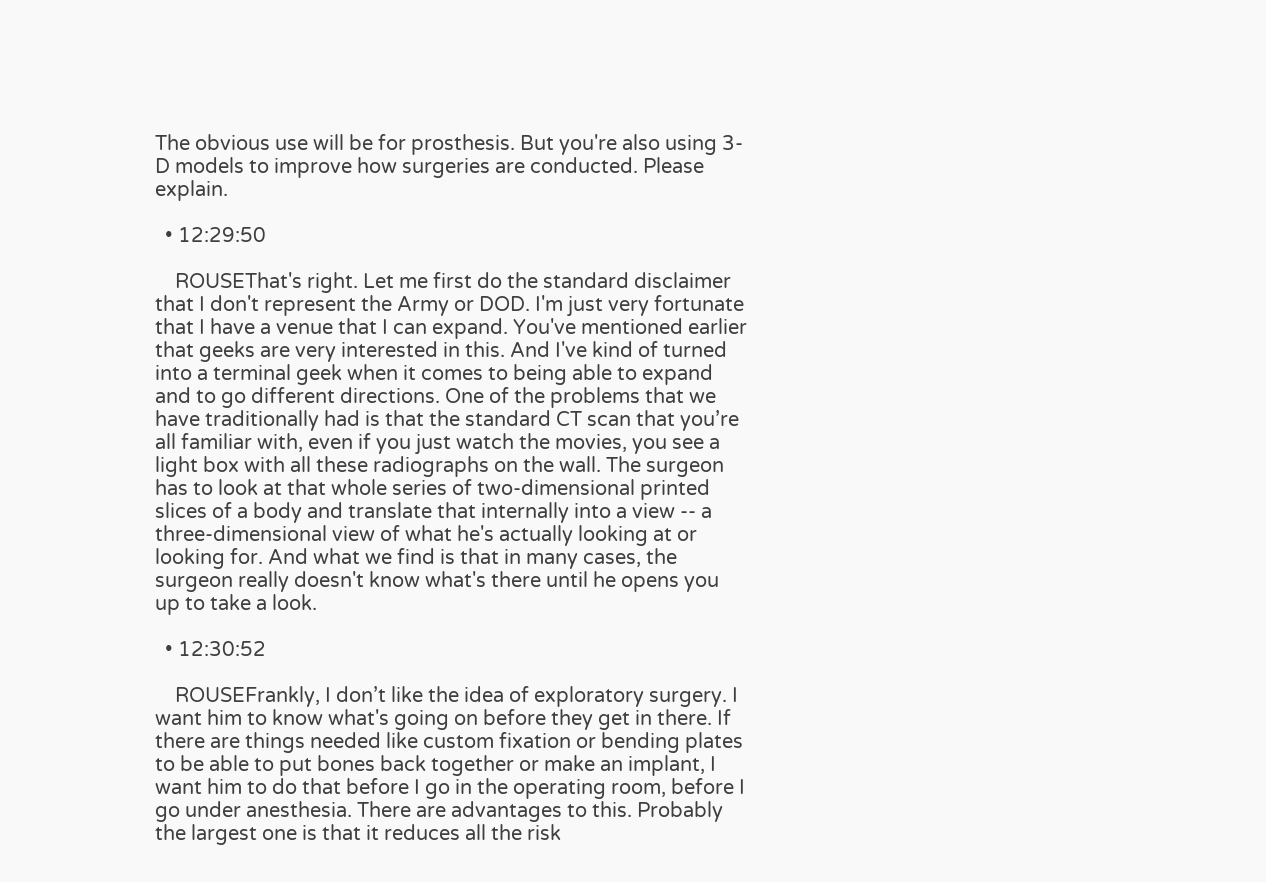The obvious use will be for prosthesis. But you're also using 3-D models to improve how surgeries are conducted. Please explain.

  • 12:29:50

    ROUSEThat's right. Let me first do the standard disclaimer that I don't represent the Army or DOD. I'm just very fortunate that I have a venue that I can expand. You've mentioned earlier that geeks are very interested in this. And I've kind of turned into a terminal geek when it comes to being able to expand and to go different directions. One of the problems that we have traditionally had is that the standard CT scan that you’re all familiar with, even if you just watch the movies, you see a light box with all these radiographs on the wall. The surgeon has to look at that whole series of two-dimensional printed slices of a body and translate that internally into a view -- a three-dimensional view of what he's actually looking at or looking for. And what we find is that in many cases, the surgeon really doesn't know what's there until he opens you up to take a look.

  • 12:30:52

    ROUSEFrankly, I don’t like the idea of exploratory surgery. I want him to know what's going on before they get in there. If there are things needed like custom fixation or bending plates to be able to put bones back together or make an implant, I want him to do that before I go in the operating room, before I go under anesthesia. There are advantages to this. Probably the largest one is that it reduces all the risk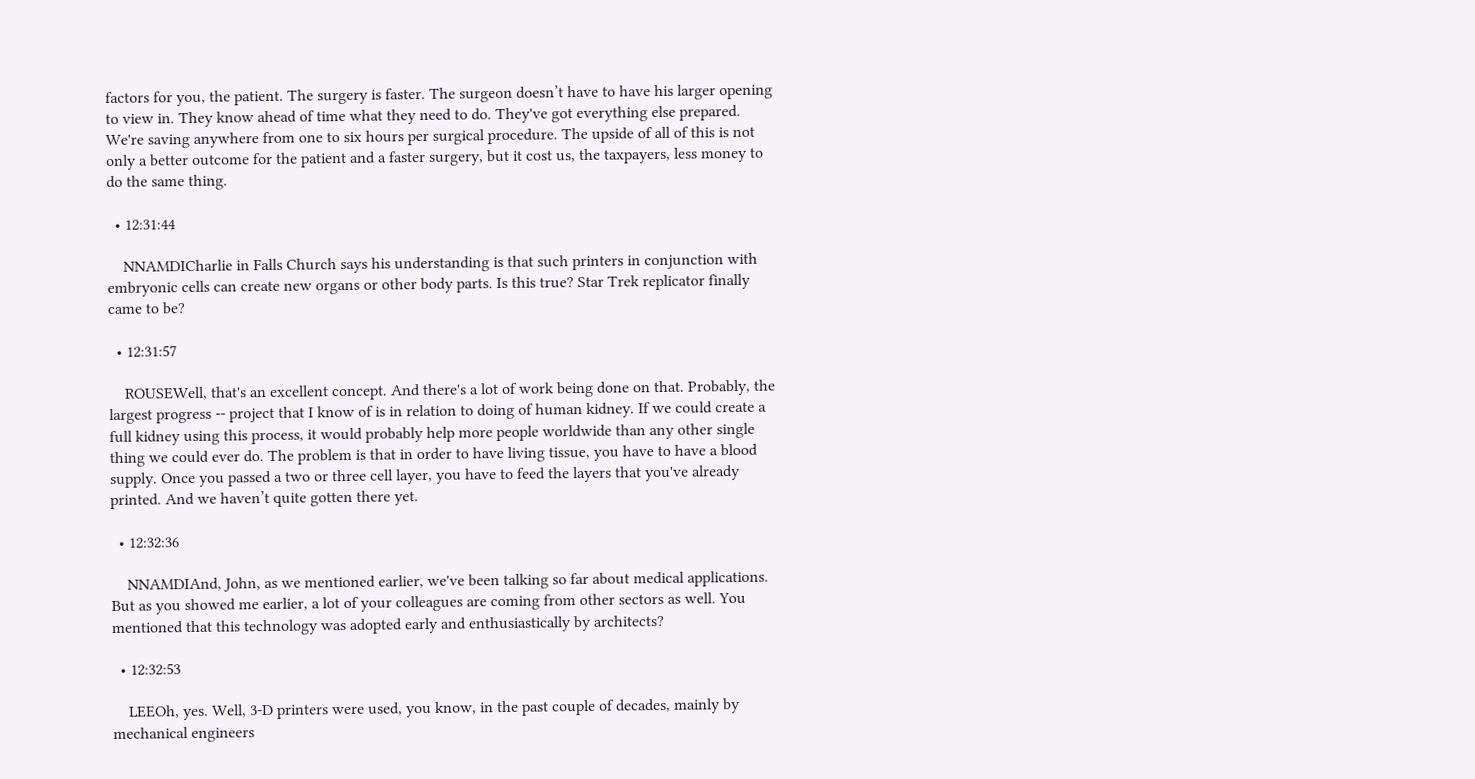factors for you, the patient. The surgery is faster. The surgeon doesn’t have to have his larger opening to view in. They know ahead of time what they need to do. They've got everything else prepared. We're saving anywhere from one to six hours per surgical procedure. The upside of all of this is not only a better outcome for the patient and a faster surgery, but it cost us, the taxpayers, less money to do the same thing.

  • 12:31:44

    NNAMDICharlie in Falls Church says his understanding is that such printers in conjunction with embryonic cells can create new organs or other body parts. Is this true? Star Trek replicator finally came to be?

  • 12:31:57

    ROUSEWell, that's an excellent concept. And there's a lot of work being done on that. Probably, the largest progress -- project that I know of is in relation to doing of human kidney. If we could create a full kidney using this process, it would probably help more people worldwide than any other single thing we could ever do. The problem is that in order to have living tissue, you have to have a blood supply. Once you passed a two or three cell layer, you have to feed the layers that you've already printed. And we haven’t quite gotten there yet.

  • 12:32:36

    NNAMDIAnd, John, as we mentioned earlier, we've been talking so far about medical applications. But as you showed me earlier, a lot of your colleagues are coming from other sectors as well. You mentioned that this technology was adopted early and enthusiastically by architects?

  • 12:32:53

    LEEOh, yes. Well, 3-D printers were used, you know, in the past couple of decades, mainly by mechanical engineers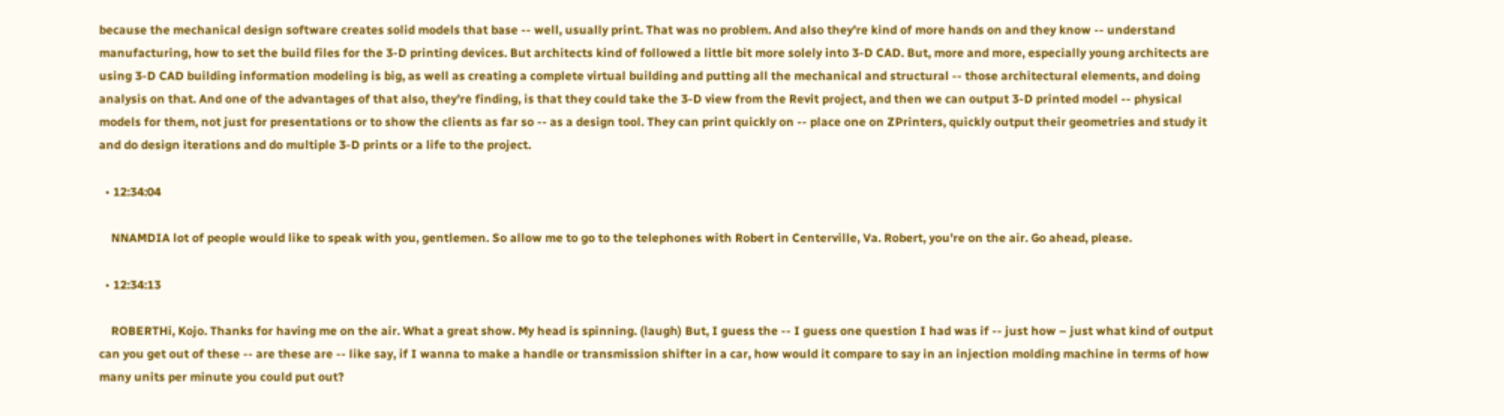because the mechanical design software creates solid models that base -- well, usually print. That was no problem. And also they're kind of more hands on and they know -- understand manufacturing, how to set the build files for the 3-D printing devices. But architects kind of followed a little bit more solely into 3-D CAD. But, more and more, especially young architects are using 3-D CAD building information modeling is big, as well as creating a complete virtual building and putting all the mechanical and structural -- those architectural elements, and doing analysis on that. And one of the advantages of that also, they're finding, is that they could take the 3-D view from the Revit project, and then we can output 3-D printed model -- physical models for them, not just for presentations or to show the clients as far so -- as a design tool. They can print quickly on -- place one on ZPrinters, quickly output their geometries and study it and do design iterations and do multiple 3-D prints or a life to the project.

  • 12:34:04

    NNAMDIA lot of people would like to speak with you, gentlemen. So allow me to go to the telephones with Robert in Centerville, Va. Robert, you're on the air. Go ahead, please.

  • 12:34:13

    ROBERTHi, Kojo. Thanks for having me on the air. What a great show. My head is spinning. (laugh) But, I guess the -- I guess one question I had was if -- just how – just what kind of output can you get out of these -- are these are -- like say, if I wanna to make a handle or transmission shifter in a car, how would it compare to say in an injection molding machine in terms of how many units per minute you could put out?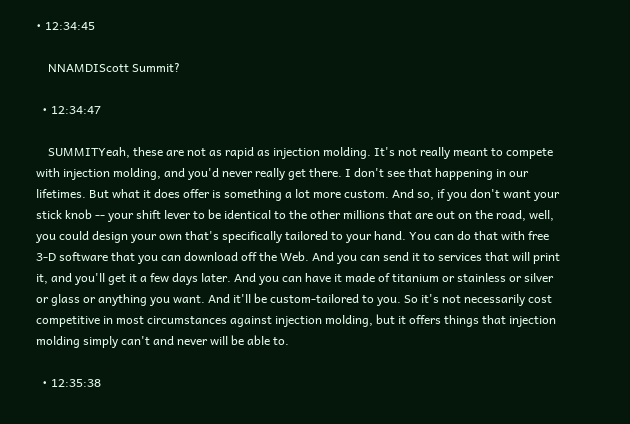• 12:34:45

    NNAMDIScott Summit?

  • 12:34:47

    SUMMITYeah, these are not as rapid as injection molding. It's not really meant to compete with injection molding, and you'd never really get there. I don't see that happening in our lifetimes. But what it does offer is something a lot more custom. And so, if you don't want your stick knob -- your shift lever to be identical to the other millions that are out on the road, well, you could design your own that's specifically tailored to your hand. You can do that with free 3-D software that you can download off the Web. And you can send it to services that will print it, and you'll get it a few days later. And you can have it made of titanium or stainless or silver or glass or anything you want. And it'll be custom-tailored to you. So it's not necessarily cost competitive in most circumstances against injection molding, but it offers things that injection molding simply can't and never will be able to.

  • 12:35:38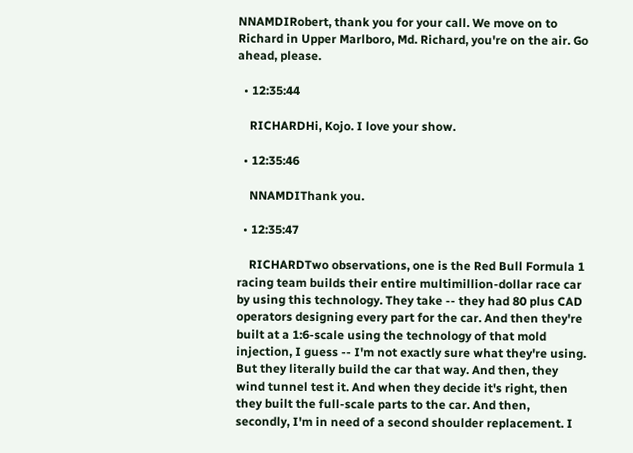NNAMDIRobert, thank you for your call. We move on to Richard in Upper Marlboro, Md. Richard, you're on the air. Go ahead, please.

  • 12:35:44

    RICHARDHi, Kojo. I love your show.

  • 12:35:46

    NNAMDIThank you.

  • 12:35:47

    RICHARDTwo observations, one is the Red Bull Formula 1 racing team builds their entire multimillion-dollar race car by using this technology. They take -- they had 80 plus CAD operators designing every part for the car. And then they're built at a 1:6-scale using the technology of that mold injection, I guess -- I'm not exactly sure what they're using. But they literally build the car that way. And then, they wind tunnel test it. And when they decide it's right, then they built the full-scale parts to the car. And then, secondly, I'm in need of a second shoulder replacement. I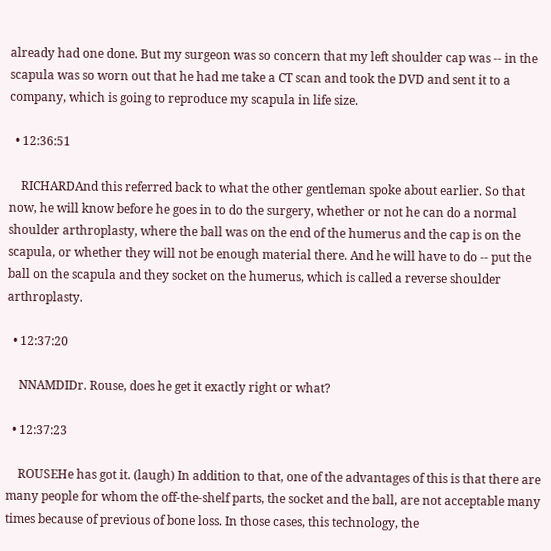already had one done. But my surgeon was so concern that my left shoulder cap was -- in the scapula was so worn out that he had me take a CT scan and took the DVD and sent it to a company, which is going to reproduce my scapula in life size.

  • 12:36:51

    RICHARDAnd this referred back to what the other gentleman spoke about earlier. So that now, he will know before he goes in to do the surgery, whether or not he can do a normal shoulder arthroplasty, where the ball was on the end of the humerus and the cap is on the scapula, or whether they will not be enough material there. And he will have to do -- put the ball on the scapula and they socket on the humerus, which is called a reverse shoulder arthroplasty.

  • 12:37:20

    NNAMDIDr. Rouse, does he get it exactly right or what?

  • 12:37:23

    ROUSEHe has got it. (laugh) In addition to that, one of the advantages of this is that there are many people for whom the off-the-shelf parts, the socket and the ball, are not acceptable many times because of previous of bone loss. In those cases, this technology, the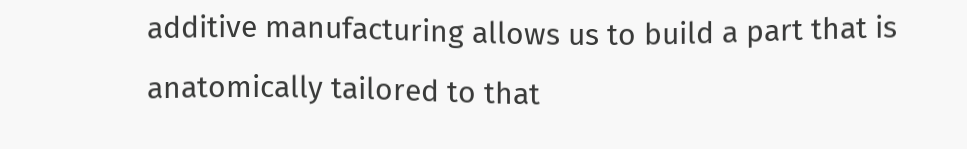additive manufacturing allows us to build a part that is anatomically tailored to that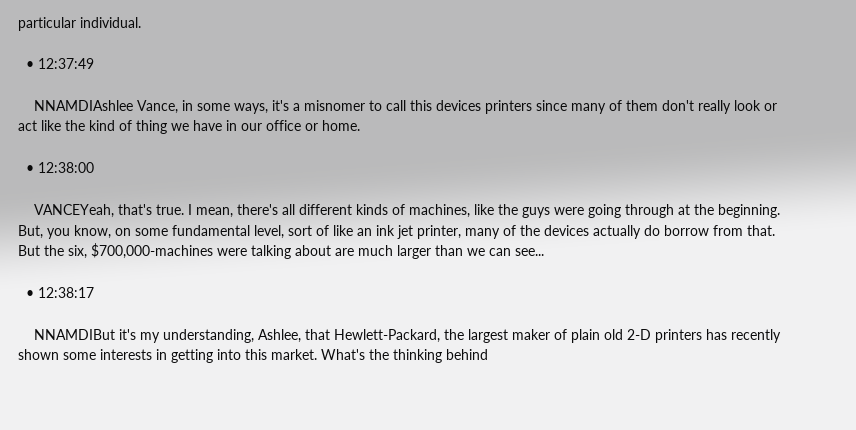particular individual.

  • 12:37:49

    NNAMDIAshlee Vance, in some ways, it's a misnomer to call this devices printers since many of them don't really look or act like the kind of thing we have in our office or home.

  • 12:38:00

    VANCEYeah, that's true. I mean, there's all different kinds of machines, like the guys were going through at the beginning. But, you know, on some fundamental level, sort of like an ink jet printer, many of the devices actually do borrow from that. But the six, $700,000-machines were talking about are much larger than we can see...

  • 12:38:17

    NNAMDIBut it's my understanding, Ashlee, that Hewlett-Packard, the largest maker of plain old 2-D printers has recently shown some interests in getting into this market. What's the thinking behind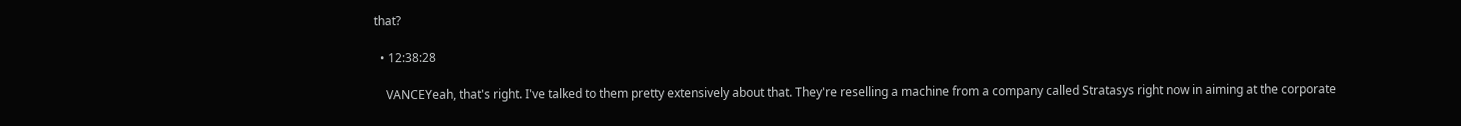that?

  • 12:38:28

    VANCEYeah, that's right. I've talked to them pretty extensively about that. They're reselling a machine from a company called Stratasys right now in aiming at the corporate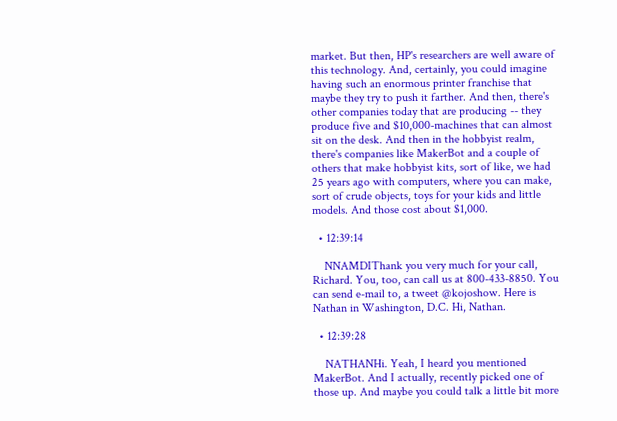market. But then, HP's researchers are well aware of this technology. And, certainly, you could imagine having such an enormous printer franchise that maybe they try to push it farther. And then, there's other companies today that are producing -- they produce five and $10,000-machines that can almost sit on the desk. And then in the hobbyist realm, there's companies like MakerBot and a couple of others that make hobbyist kits, sort of like, we had 25 years ago with computers, where you can make, sort of crude objects, toys for your kids and little models. And those cost about $1,000.

  • 12:39:14

    NNAMDIThank you very much for your call, Richard. You, too, can call us at 800-433-8850. You can send e-mail to, a tweet @kojoshow. Here is Nathan in Washington, D.C. Hi, Nathan.

  • 12:39:28

    NATHANHi. Yeah, I heard you mentioned MakerBot. And I actually, recently picked one of those up. And maybe you could talk a little bit more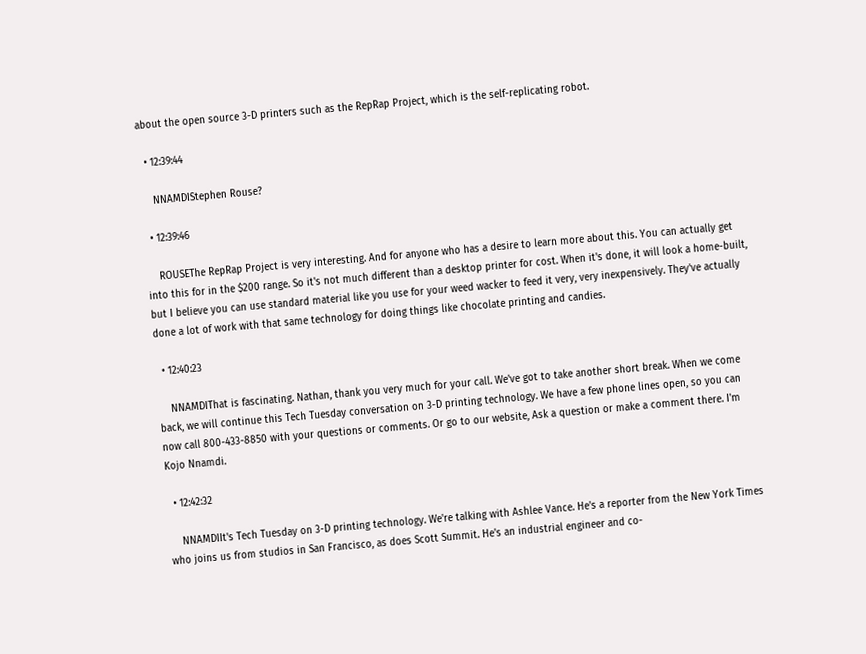about the open source 3-D printers such as the RepRap Project, which is the self-replicating robot.

  • 12:39:44

    NNAMDIStephen Rouse?

  • 12:39:46

    ROUSEThe RepRap Project is very interesting. And for anyone who has a desire to learn more about this. You can actually get into this for in the $200 range. So it's not much different than a desktop printer for cost. When it's done, it will look a home-built, but I believe you can use standard material like you use for your weed wacker to feed it very, very inexpensively. They've actually done a lot of work with that same technology for doing things like chocolate printing and candies.

  • 12:40:23

    NNAMDIThat is fascinating. Nathan, thank you very much for your call. We've got to take another short break. When we come back, we will continue this Tech Tuesday conversation on 3-D printing technology. We have a few phone lines open, so you can now call 800-433-8850 with your questions or comments. Or go to our website, Ask a question or make a comment there. I'm Kojo Nnamdi.

  • 12:42:32

    NNAMDIIt's Tech Tuesday on 3-D printing technology. We're talking with Ashlee Vance. He's a reporter from the New York Times who joins us from studios in San Francisco, as does Scott Summit. He's an industrial engineer and co-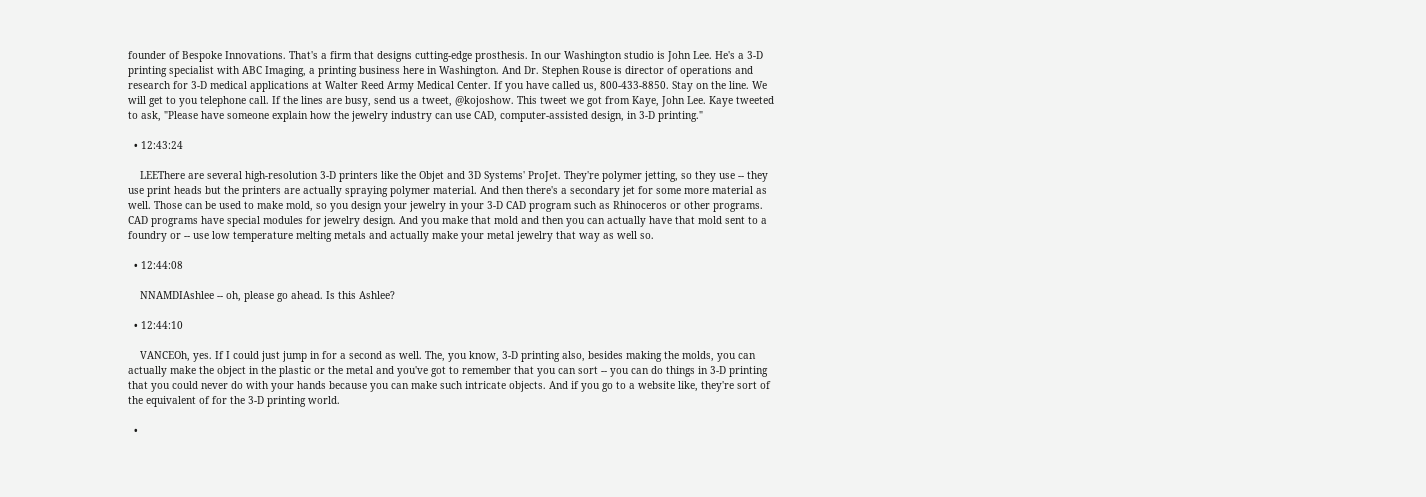founder of Bespoke Innovations. That's a firm that designs cutting-edge prosthesis. In our Washington studio is John Lee. He's a 3-D printing specialist with ABC Imaging, a printing business here in Washington. And Dr. Stephen Rouse is director of operations and research for 3-D medical applications at Walter Reed Army Medical Center. If you have called us, 800-433-8850. Stay on the line. We will get to you telephone call. If the lines are busy, send us a tweet, @kojoshow. This tweet we got from Kaye, John Lee. Kaye tweeted to ask, "Please have someone explain how the jewelry industry can use CAD, computer-assisted design, in 3-D printing."

  • 12:43:24

    LEEThere are several high-resolution 3-D printers like the Objet and 3D Systems' ProJet. They're polymer jetting, so they use -- they use print heads but the printers are actually spraying polymer material. And then there's a secondary jet for some more material as well. Those can be used to make mold, so you design your jewelry in your 3-D CAD program such as Rhinoceros or other programs. CAD programs have special modules for jewelry design. And you make that mold and then you can actually have that mold sent to a foundry or -- use low temperature melting metals and actually make your metal jewelry that way as well so.

  • 12:44:08

    NNAMDIAshlee -- oh, please go ahead. Is this Ashlee?

  • 12:44:10

    VANCEOh, yes. If I could just jump in for a second as well. The, you know, 3-D printing also, besides making the molds, you can actually make the object in the plastic or the metal and you've got to remember that you can sort -- you can do things in 3-D printing that you could never do with your hands because you can make such intricate objects. And if you go to a website like, they're sort of the equivalent of for the 3-D printing world.

  •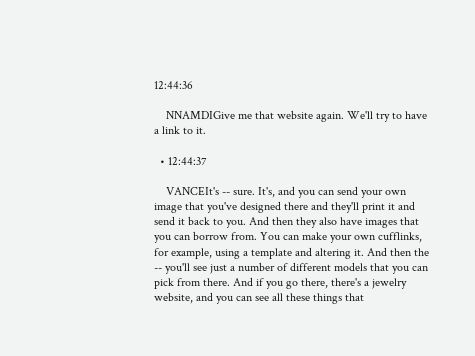12:44:36

    NNAMDIGive me that website again. We'll try to have a link to it.

  • 12:44:37

    VANCEIt's -- sure. It's, and you can send your own image that you've designed there and they'll print it and send it back to you. And then they also have images that you can borrow from. You can make your own cufflinks, for example, using a template and altering it. And then the -- you'll see just a number of different models that you can pick from there. And if you go there, there's a jewelry website, and you can see all these things that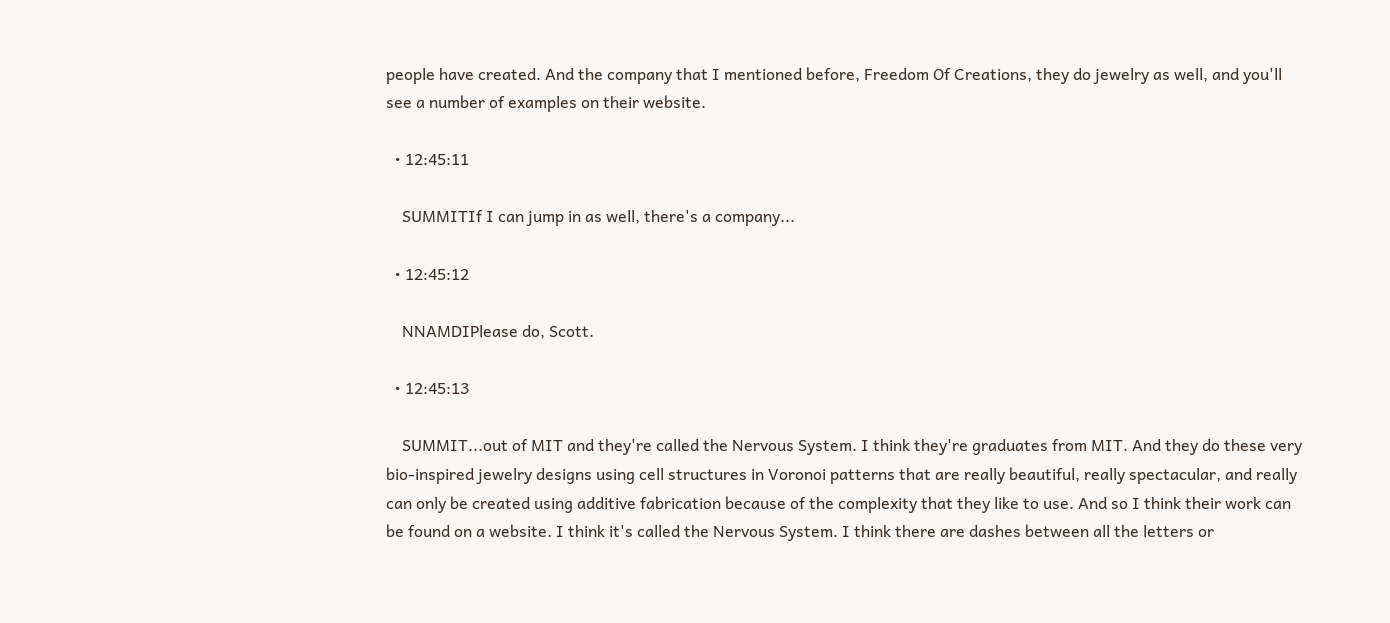people have created. And the company that I mentioned before, Freedom Of Creations, they do jewelry as well, and you'll see a number of examples on their website.

  • 12:45:11

    SUMMITIf I can jump in as well, there's a company...

  • 12:45:12

    NNAMDIPlease do, Scott.

  • 12:45:13

    SUMMIT...out of MIT and they're called the Nervous System. I think they're graduates from MIT. And they do these very bio-inspired jewelry designs using cell structures in Voronoi patterns that are really beautiful, really spectacular, and really can only be created using additive fabrication because of the complexity that they like to use. And so I think their work can be found on a website. I think it's called the Nervous System. I think there are dashes between all the letters or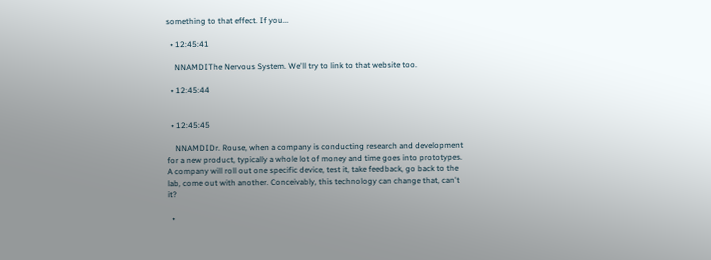something to that effect. If you...

  • 12:45:41

    NNAMDIThe Nervous System. We'll try to link to that website too.

  • 12:45:44


  • 12:45:45

    NNAMDIDr. Rouse, when a company is conducting research and development for a new product, typically a whole lot of money and time goes into prototypes. A company will roll out one specific device, test it, take feedback, go back to the lab, come out with another. Conceivably, this technology can change that, can't it?

  •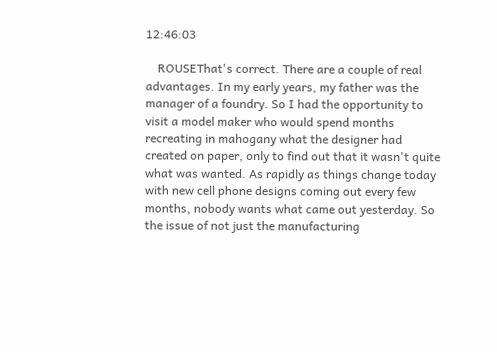12:46:03

    ROUSEThat's correct. There are a couple of real advantages. In my early years, my father was the manager of a foundry. So I had the opportunity to visit a model maker who would spend months recreating in mahogany what the designer had created on paper, only to find out that it wasn't quite what was wanted. As rapidly as things change today with new cell phone designs coming out every few months, nobody wants what came out yesterday. So the issue of not just the manufacturing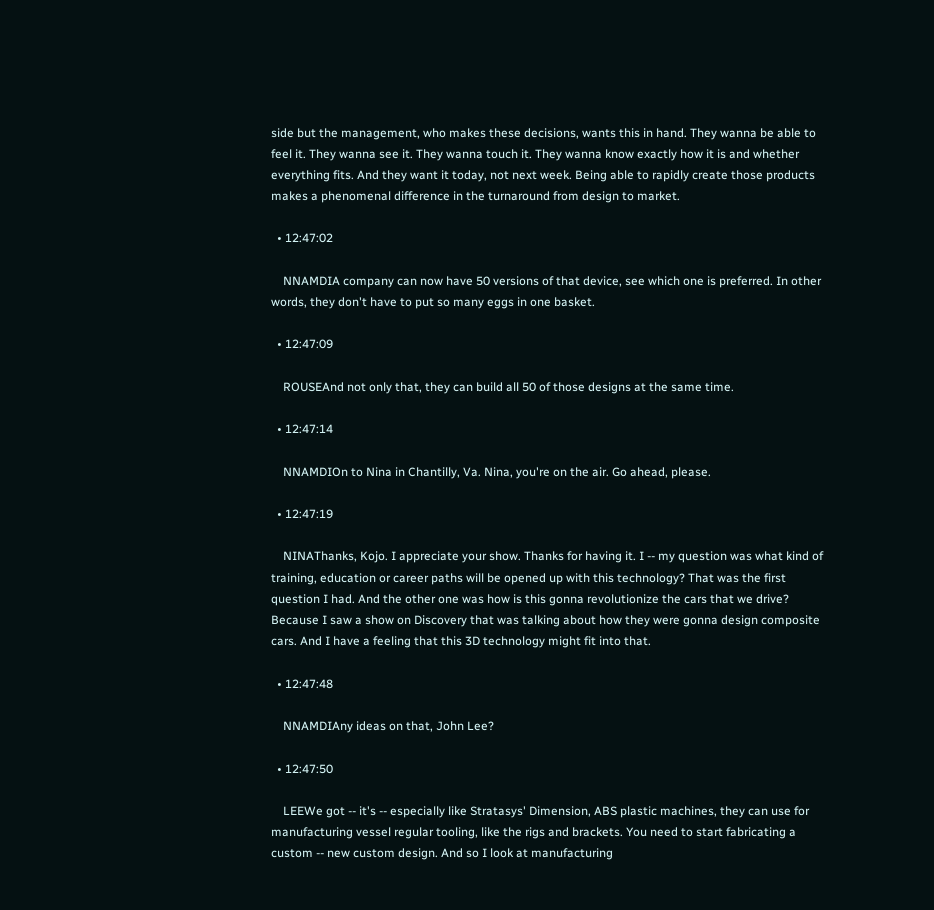side but the management, who makes these decisions, wants this in hand. They wanna be able to feel it. They wanna see it. They wanna touch it. They wanna know exactly how it is and whether everything fits. And they want it today, not next week. Being able to rapidly create those products makes a phenomenal difference in the turnaround from design to market.

  • 12:47:02

    NNAMDIA company can now have 50 versions of that device, see which one is preferred. In other words, they don't have to put so many eggs in one basket.

  • 12:47:09

    ROUSEAnd not only that, they can build all 50 of those designs at the same time.

  • 12:47:14

    NNAMDIOn to Nina in Chantilly, Va. Nina, you're on the air. Go ahead, please.

  • 12:47:19

    NINAThanks, Kojo. I appreciate your show. Thanks for having it. I -- my question was what kind of training, education or career paths will be opened up with this technology? That was the first question I had. And the other one was how is this gonna revolutionize the cars that we drive? Because I saw a show on Discovery that was talking about how they were gonna design composite cars. And I have a feeling that this 3D technology might fit into that.

  • 12:47:48

    NNAMDIAny ideas on that, John Lee?

  • 12:47:50

    LEEWe got -- it's -- especially like Stratasys' Dimension, ABS plastic machines, they can use for manufacturing vessel regular tooling, like the rigs and brackets. You need to start fabricating a custom -- new custom design. And so I look at manufacturing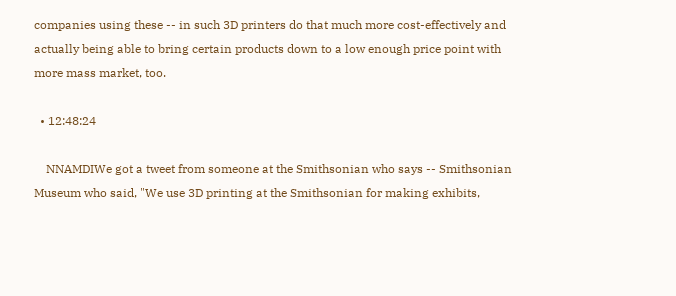companies using these -- in such 3D printers do that much more cost-effectively and actually being able to bring certain products down to a low enough price point with more mass market, too.

  • 12:48:24

    NNAMDIWe got a tweet from someone at the Smithsonian who says -- Smithsonian Museum who said, "We use 3D printing at the Smithsonian for making exhibits,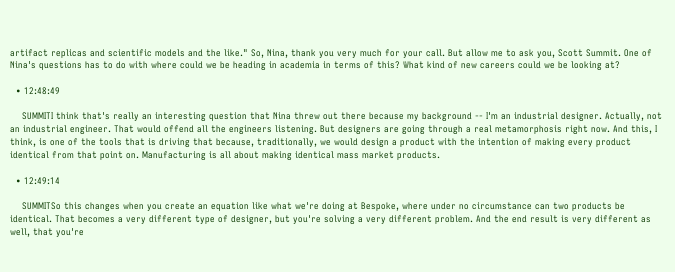artifact replicas and scientific models and the like." So, Nina, thank you very much for your call. But allow me to ask you, Scott Summit. One of Nina's questions has to do with where could we be heading in academia in terms of this? What kind of new careers could we be looking at?

  • 12:48:49

    SUMMITI think that's really an interesting question that Nina threw out there because my background -- I'm an industrial designer. Actually, not an industrial engineer. That would offend all the engineers listening. But designers are going through a real metamorphosis right now. And this, I think, is one of the tools that is driving that because, traditionally, we would design a product with the intention of making every product identical from that point on. Manufacturing is all about making identical mass market products.

  • 12:49:14

    SUMMITSo this changes when you create an equation like what we're doing at Bespoke, where under no circumstance can two products be identical. That becomes a very different type of designer, but you're solving a very different problem. And the end result is very different as well, that you're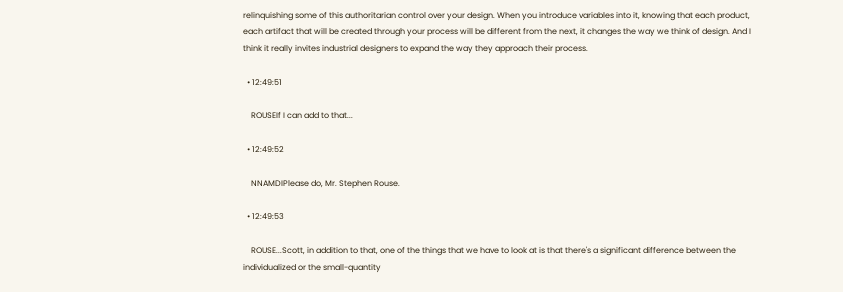relinquishing some of this authoritarian control over your design. When you introduce variables into it, knowing that each product, each artifact that will be created through your process will be different from the next, it changes the way we think of design. And I think it really invites industrial designers to expand the way they approach their process.

  • 12:49:51

    ROUSEIf I can add to that...

  • 12:49:52

    NNAMDIPlease do, Mr. Stephen Rouse.

  • 12:49:53

    ROUSE...Scott, in addition to that, one of the things that we have to look at is that there's a significant difference between the individualized or the small-quantity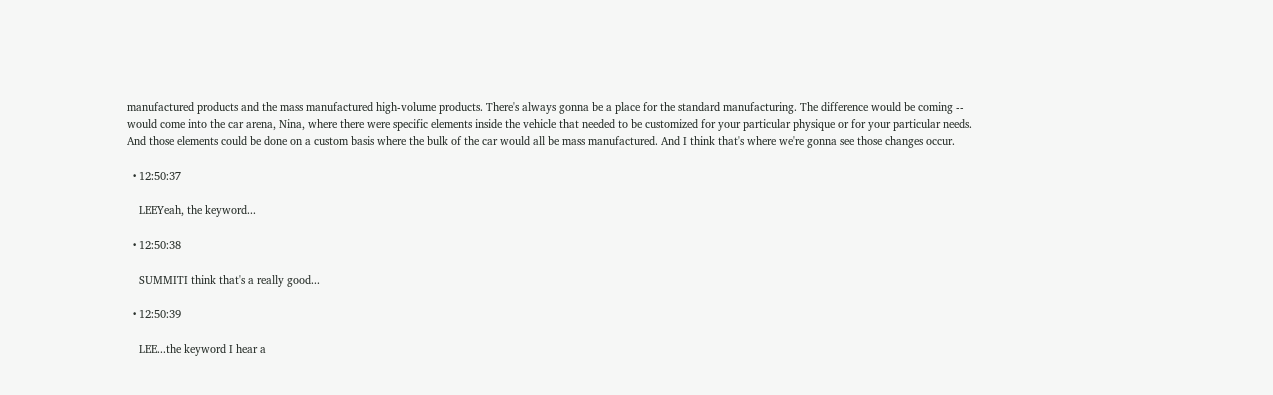manufactured products and the mass manufactured high-volume products. There's always gonna be a place for the standard manufacturing. The difference would be coming -- would come into the car arena, Nina, where there were specific elements inside the vehicle that needed to be customized for your particular physique or for your particular needs. And those elements could be done on a custom basis where the bulk of the car would all be mass manufactured. And I think that's where we're gonna see those changes occur.

  • 12:50:37

    LEEYeah, the keyword...

  • 12:50:38

    SUMMITI think that's a really good...

  • 12:50:39

    LEE...the keyword I hear a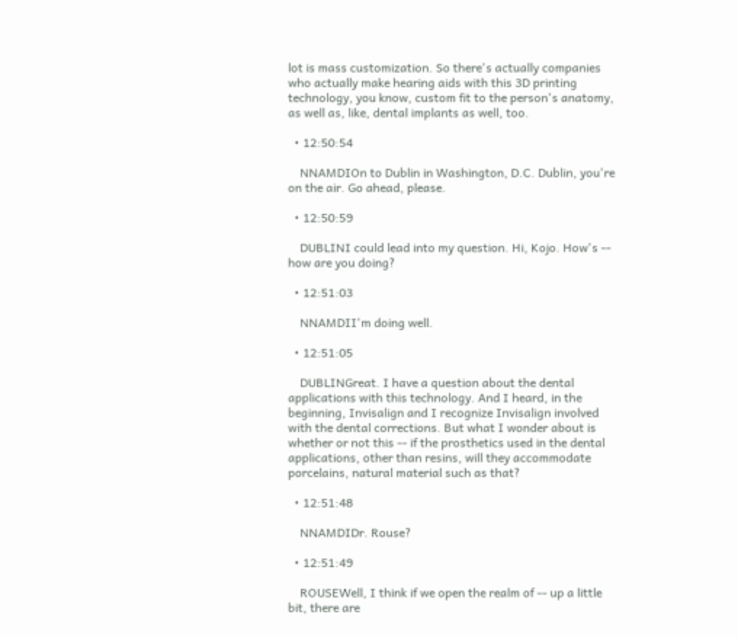lot is mass customization. So there's actually companies who actually make hearing aids with this 3D printing technology, you know, custom fit to the person's anatomy, as well as, like, dental implants as well, too.

  • 12:50:54

    NNAMDIOn to Dublin in Washington, D.C. Dublin, you're on the air. Go ahead, please.

  • 12:50:59

    DUBLINI could lead into my question. Hi, Kojo. How's -- how are you doing?

  • 12:51:03

    NNAMDII'm doing well.

  • 12:51:05

    DUBLINGreat. I have a question about the dental applications with this technology. And I heard, in the beginning, Invisalign and I recognize Invisalign involved with the dental corrections. But what I wonder about is whether or not this -- if the prosthetics used in the dental applications, other than resins, will they accommodate porcelains, natural material such as that?

  • 12:51:48

    NNAMDIDr. Rouse?

  • 12:51:49

    ROUSEWell, I think if we open the realm of -- up a little bit, there are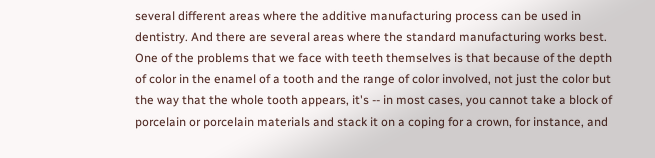several different areas where the additive manufacturing process can be used in dentistry. And there are several areas where the standard manufacturing works best. One of the problems that we face with teeth themselves is that because of the depth of color in the enamel of a tooth and the range of color involved, not just the color but the way that the whole tooth appears, it's -- in most cases, you cannot take a block of porcelain or porcelain materials and stack it on a coping for a crown, for instance, and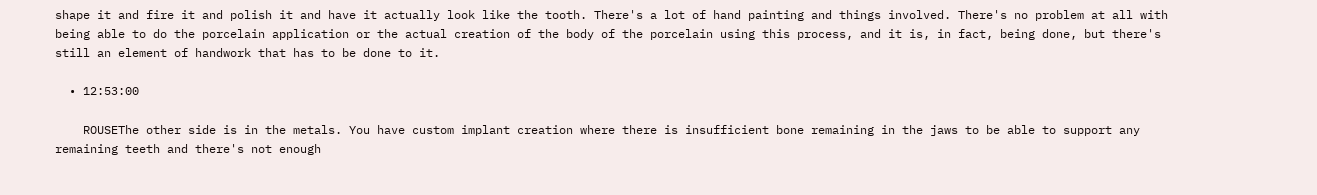shape it and fire it and polish it and have it actually look like the tooth. There's a lot of hand painting and things involved. There's no problem at all with being able to do the porcelain application or the actual creation of the body of the porcelain using this process, and it is, in fact, being done, but there's still an element of handwork that has to be done to it.

  • 12:53:00

    ROUSEThe other side is in the metals. You have custom implant creation where there is insufficient bone remaining in the jaws to be able to support any remaining teeth and there's not enough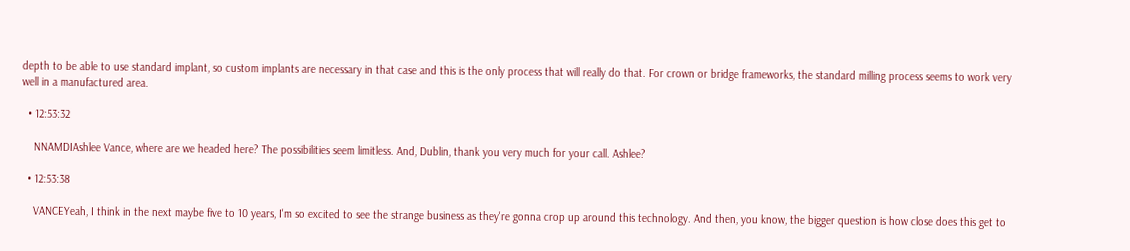depth to be able to use standard implant, so custom implants are necessary in that case and this is the only process that will really do that. For crown or bridge frameworks, the standard milling process seems to work very well in a manufactured area.

  • 12:53:32

    NNAMDIAshlee Vance, where are we headed here? The possibilities seem limitless. And, Dublin, thank you very much for your call. Ashlee?

  • 12:53:38

    VANCEYeah, I think in the next maybe five to 10 years, I'm so excited to see the strange business as they're gonna crop up around this technology. And then, you know, the bigger question is how close does this get to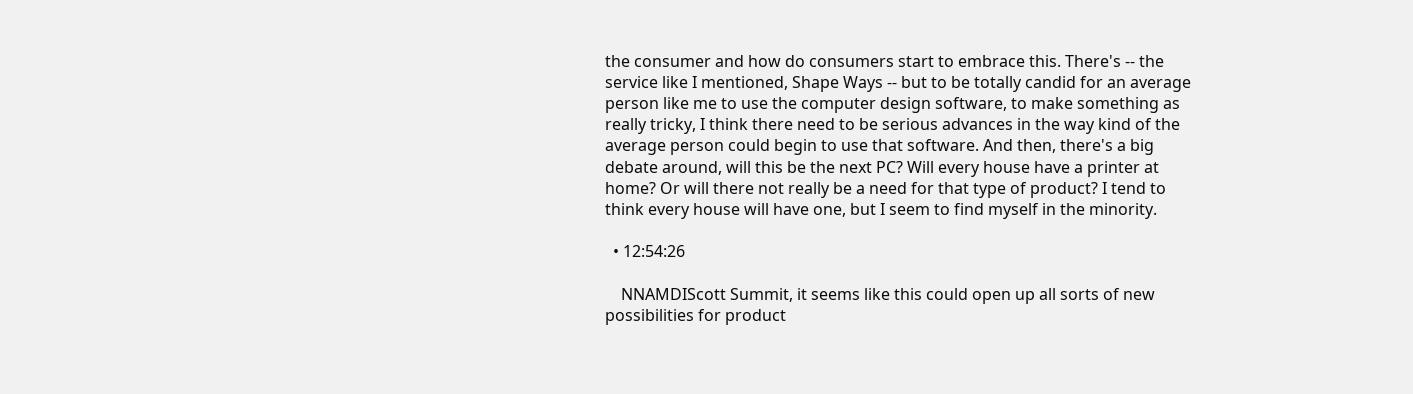the consumer and how do consumers start to embrace this. There's -- the service like I mentioned, Shape Ways -- but to be totally candid for an average person like me to use the computer design software, to make something as really tricky, I think there need to be serious advances in the way kind of the average person could begin to use that software. And then, there's a big debate around, will this be the next PC? Will every house have a printer at home? Or will there not really be a need for that type of product? I tend to think every house will have one, but I seem to find myself in the minority.

  • 12:54:26

    NNAMDIScott Summit, it seems like this could open up all sorts of new possibilities for product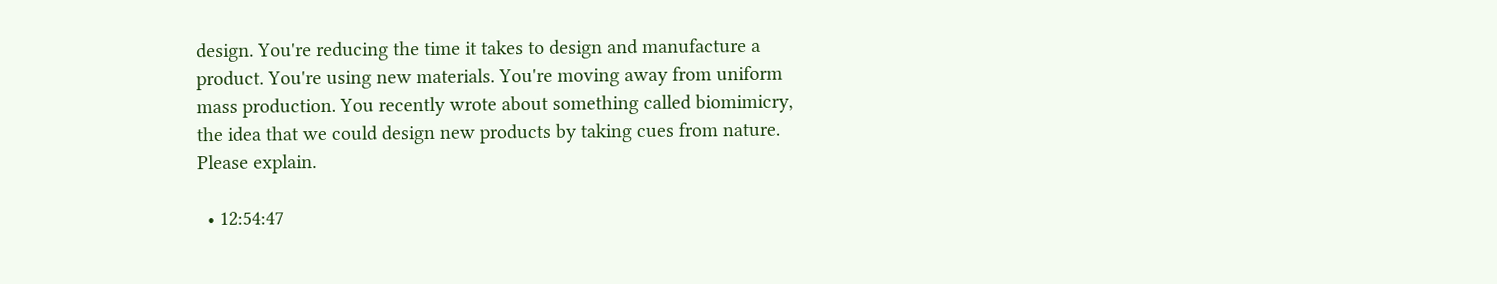design. You're reducing the time it takes to design and manufacture a product. You're using new materials. You're moving away from uniform mass production. You recently wrote about something called biomimicry, the idea that we could design new products by taking cues from nature. Please explain.

  • 12:54:47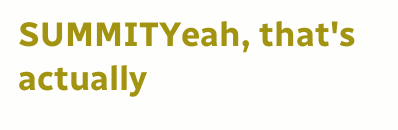SUMMITYeah, that's actually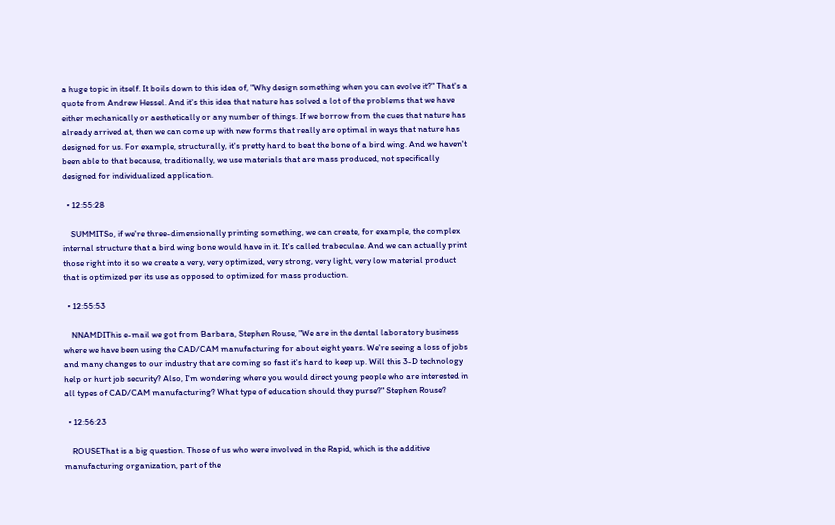a huge topic in itself. It boils down to this idea of, "Why design something when you can evolve it?" That's a quote from Andrew Hessel. And it's this idea that nature has solved a lot of the problems that we have either mechanically or aesthetically or any number of things. If we borrow from the cues that nature has already arrived at, then we can come up with new forms that really are optimal in ways that nature has designed for us. For example, structurally, it's pretty hard to beat the bone of a bird wing. And we haven't been able to that because, traditionally, we use materials that are mass produced, not specifically designed for individualized application.

  • 12:55:28

    SUMMITSo, if we're three-dimensionally printing something, we can create, for example, the complex internal structure that a bird wing bone would have in it. It's called trabeculae. And we can actually print those right into it so we create a very, very optimized, very strong, very light, very low material product that is optimized per its use as opposed to optimized for mass production.

  • 12:55:53

    NNAMDIThis e-mail we got from Barbara, Stephen Rouse, "We are in the dental laboratory business where we have been using the CAD/CAM manufacturing for about eight years. We're seeing a loss of jobs and many changes to our industry that are coming so fast it's hard to keep up. Will this 3-D technology help or hurt job security? Also, I'm wondering where you would direct young people who are interested in all types of CAD/CAM manufacturing? What type of education should they purse?" Stephen Rouse?

  • 12:56:23

    ROUSEThat is a big question. Those of us who were involved in the Rapid, which is the additive manufacturing organization, part of the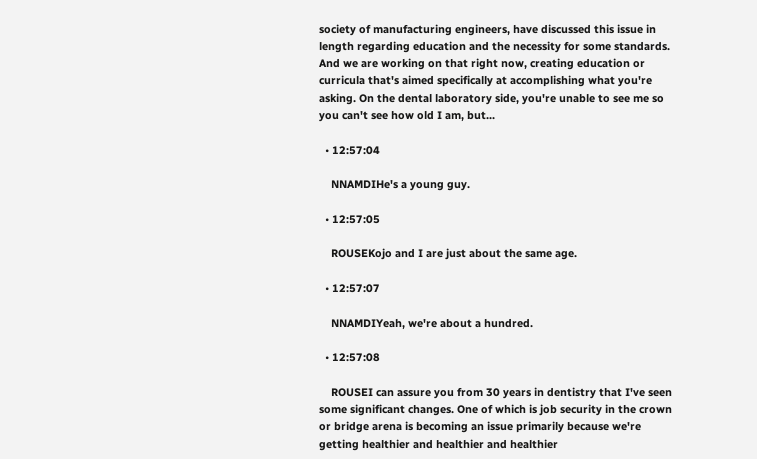society of manufacturing engineers, have discussed this issue in length regarding education and the necessity for some standards. And we are working on that right now, creating education or curricula that's aimed specifically at accomplishing what you're asking. On the dental laboratory side, you're unable to see me so you can't see how old I am, but...

  • 12:57:04

    NNAMDIHe's a young guy.

  • 12:57:05

    ROUSEKojo and I are just about the same age.

  • 12:57:07

    NNAMDIYeah, we're about a hundred.

  • 12:57:08

    ROUSEI can assure you from 30 years in dentistry that I've seen some significant changes. One of which is job security in the crown or bridge arena is becoming an issue primarily because we're getting healthier and healthier and healthier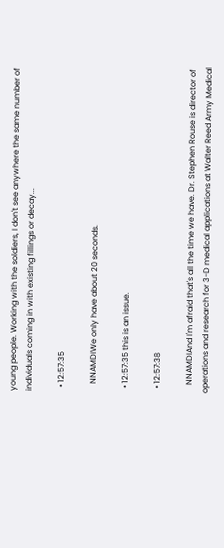young people. Working with the soldiers, I don't see anywhere the same number of individuals coming in with existing fillings or decay...

  • 12:57:35

    NNAMDIWe only have about 20 seconds.

  • 12:57:35 this is an issue.

  • 12:57:38

    NNAMDIAnd I'm afraid that's all the time we have. Dr. Stephen Rouse is director of operations and research for 3-D medical applications at Walter Reed Army Medical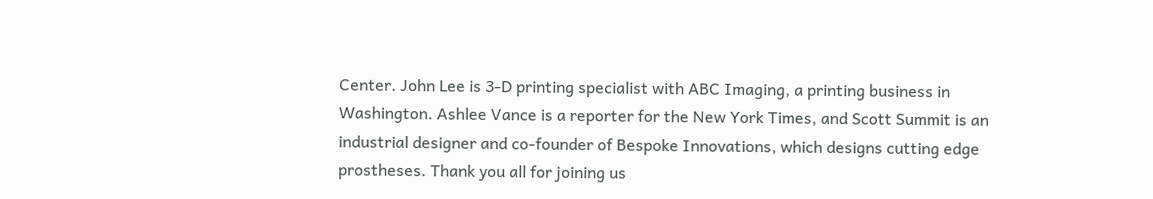Center. John Lee is 3-D printing specialist with ABC Imaging, a printing business in Washington. Ashlee Vance is a reporter for the New York Times, and Scott Summit is an industrial designer and co-founder of Bespoke Innovations, which designs cutting edge prostheses. Thank you all for joining us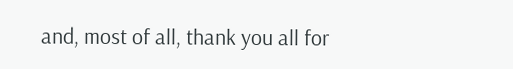and, most of all, thank you all for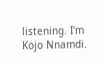listening. I'm Kojo Nnamdi.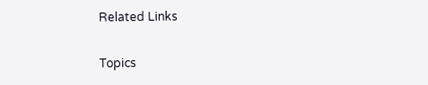Related Links

Topics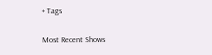+ Tags

Most Recent Shows